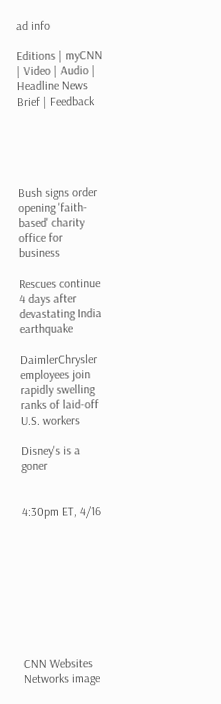ad info

Editions | myCNN | Video | Audio | Headline News Brief | Feedback





Bush signs order opening 'faith-based' charity office for business

Rescues continue 4 days after devastating India earthquake

DaimlerChrysler employees join rapidly swelling ranks of laid-off U.S. workers

Disney's is a goner


4:30pm ET, 4/16









CNN Websites
Networks image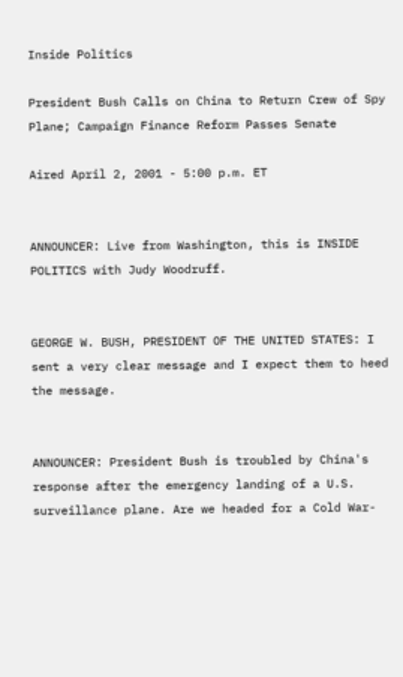Inside Politics

President Bush Calls on China to Return Crew of Spy Plane; Campaign Finance Reform Passes Senate

Aired April 2, 2001 - 5:00 p.m. ET


ANNOUNCER: Live from Washington, this is INSIDE POLITICS with Judy Woodruff.


GEORGE W. BUSH, PRESIDENT OF THE UNITED STATES: I sent a very clear message and I expect them to heed the message.


ANNOUNCER: President Bush is troubled by China's response after the emergency landing of a U.S. surveillance plane. Are we headed for a Cold War-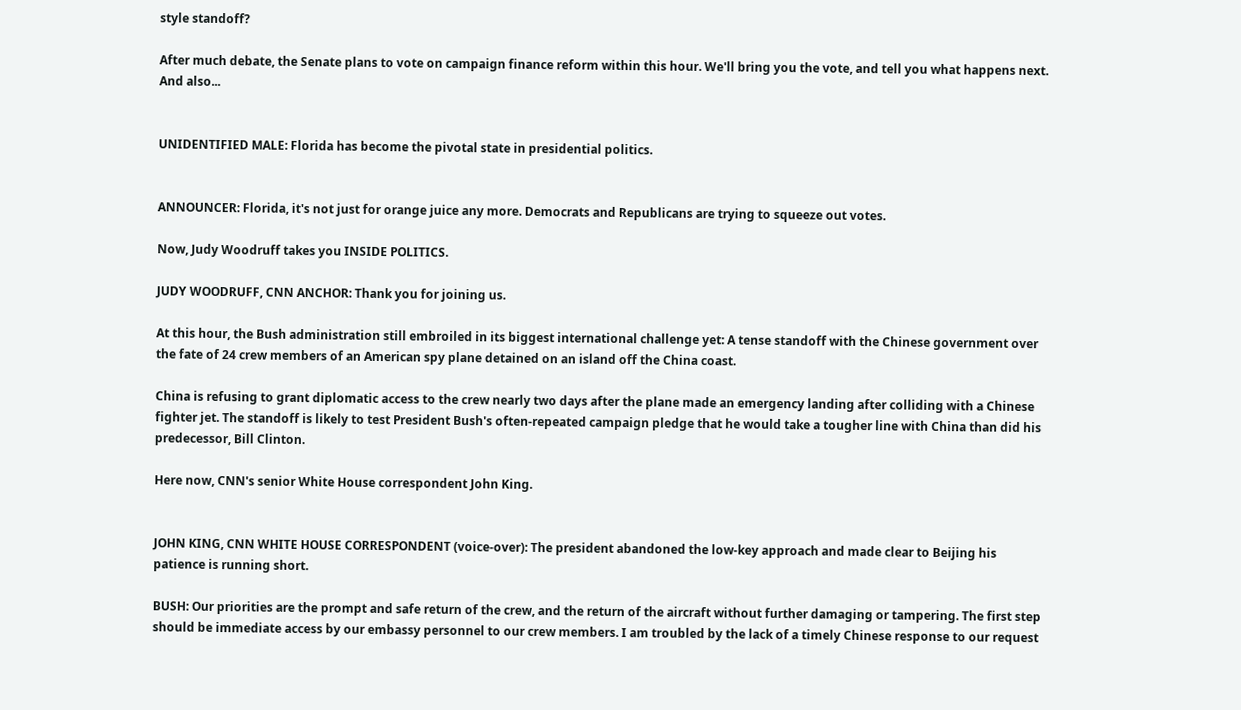style standoff?

After much debate, the Senate plans to vote on campaign finance reform within this hour. We'll bring you the vote, and tell you what happens next. And also...


UNIDENTIFIED MALE: Florida has become the pivotal state in presidential politics.


ANNOUNCER: Florida, it's not just for orange juice any more. Democrats and Republicans are trying to squeeze out votes.

Now, Judy Woodruff takes you INSIDE POLITICS.

JUDY WOODRUFF, CNN ANCHOR: Thank you for joining us.

At this hour, the Bush administration still embroiled in its biggest international challenge yet: A tense standoff with the Chinese government over the fate of 24 crew members of an American spy plane detained on an island off the China coast.

China is refusing to grant diplomatic access to the crew nearly two days after the plane made an emergency landing after colliding with a Chinese fighter jet. The standoff is likely to test President Bush's often-repeated campaign pledge that he would take a tougher line with China than did his predecessor, Bill Clinton.

Here now, CNN's senior White House correspondent John King.


JOHN KING, CNN WHITE HOUSE CORRESPONDENT (voice-over): The president abandoned the low-key approach and made clear to Beijing his patience is running short.

BUSH: Our priorities are the prompt and safe return of the crew, and the return of the aircraft without further damaging or tampering. The first step should be immediate access by our embassy personnel to our crew members. I am troubled by the lack of a timely Chinese response to our request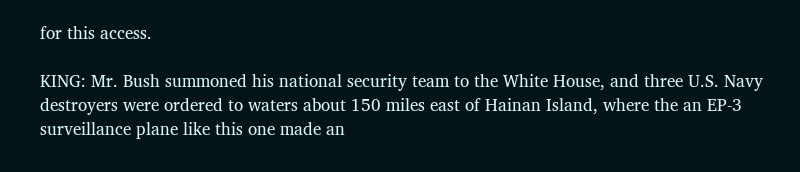for this access.

KING: Mr. Bush summoned his national security team to the White House, and three U.S. Navy destroyers were ordered to waters about 150 miles east of Hainan Island, where the an EP-3 surveillance plane like this one made an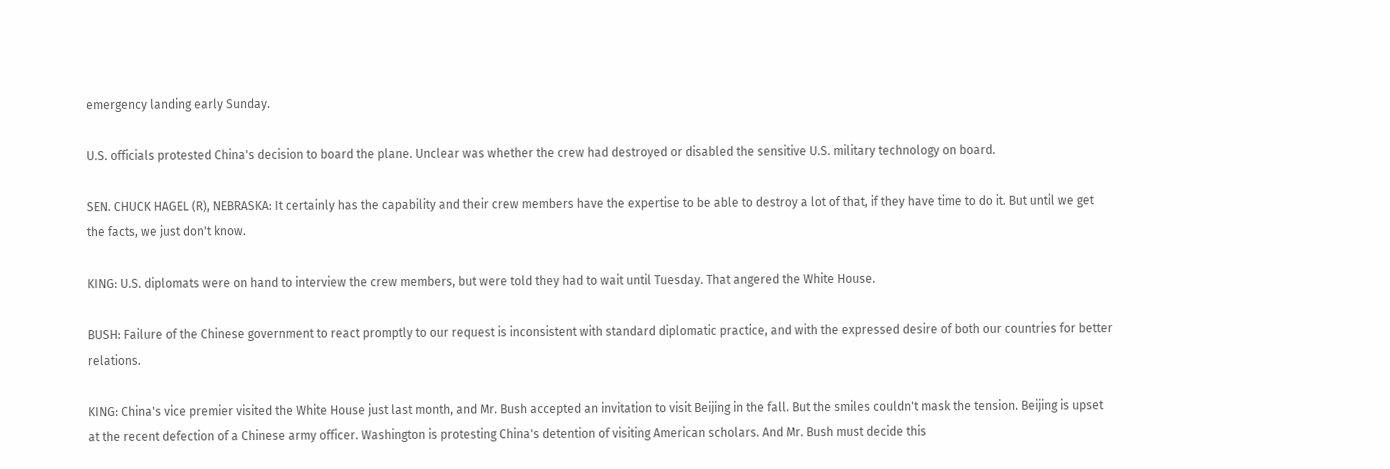emergency landing early Sunday.

U.S. officials protested China's decision to board the plane. Unclear was whether the crew had destroyed or disabled the sensitive U.S. military technology on board.

SEN. CHUCK HAGEL (R), NEBRASKA: It certainly has the capability and their crew members have the expertise to be able to destroy a lot of that, if they have time to do it. But until we get the facts, we just don't know.

KING: U.S. diplomats were on hand to interview the crew members, but were told they had to wait until Tuesday. That angered the White House.

BUSH: Failure of the Chinese government to react promptly to our request is inconsistent with standard diplomatic practice, and with the expressed desire of both our countries for better relations.

KING: China's vice premier visited the White House just last month, and Mr. Bush accepted an invitation to visit Beijing in the fall. But the smiles couldn't mask the tension. Beijing is upset at the recent defection of a Chinese army officer. Washington is protesting China's detention of visiting American scholars. And Mr. Bush must decide this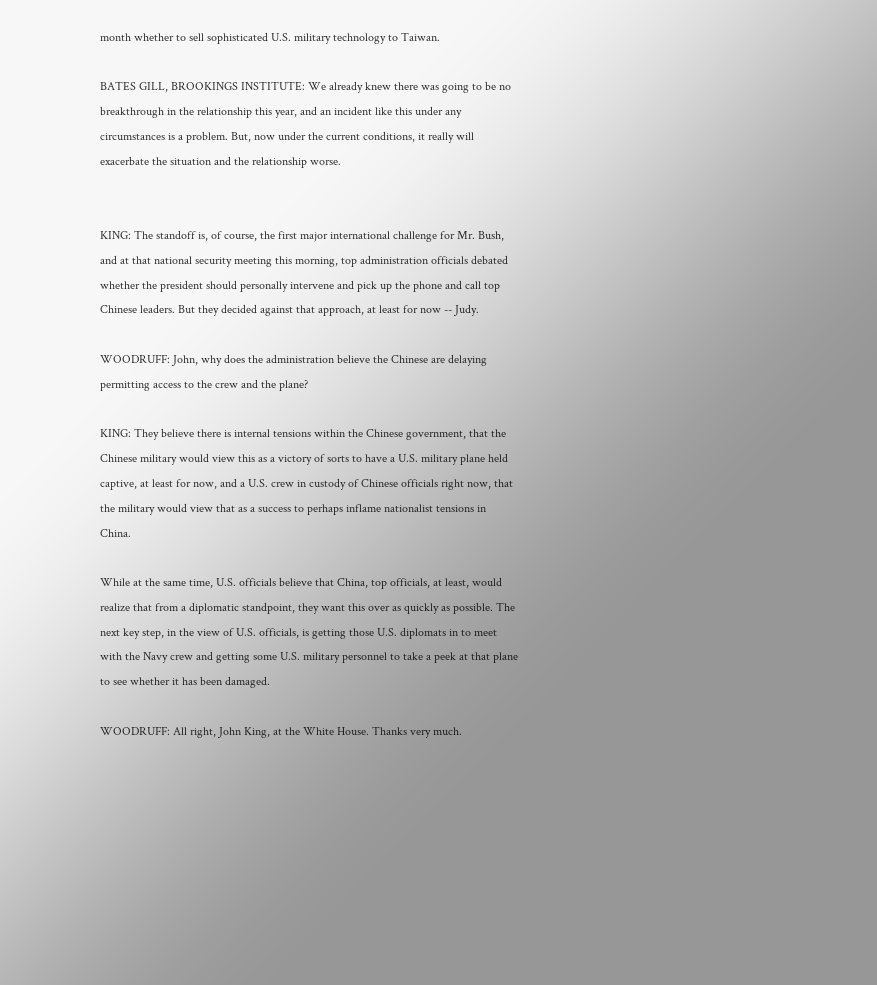month whether to sell sophisticated U.S. military technology to Taiwan.

BATES GILL, BROOKINGS INSTITUTE: We already knew there was going to be no breakthrough in the relationship this year, and an incident like this under any circumstances is a problem. But, now under the current conditions, it really will exacerbate the situation and the relationship worse.


KING: The standoff is, of course, the first major international challenge for Mr. Bush, and at that national security meeting this morning, top administration officials debated whether the president should personally intervene and pick up the phone and call top Chinese leaders. But they decided against that approach, at least for now -- Judy.

WOODRUFF: John, why does the administration believe the Chinese are delaying permitting access to the crew and the plane?

KING: They believe there is internal tensions within the Chinese government, that the Chinese military would view this as a victory of sorts to have a U.S. military plane held captive, at least for now, and a U.S. crew in custody of Chinese officials right now, that the military would view that as a success to perhaps inflame nationalist tensions in China.

While at the same time, U.S. officials believe that China, top officials, at least, would realize that from a diplomatic standpoint, they want this over as quickly as possible. The next key step, in the view of U.S. officials, is getting those U.S. diplomats in to meet with the Navy crew and getting some U.S. military personnel to take a peek at that plane to see whether it has been damaged.

WOODRUFF: All right, John King, at the White House. Thanks very much.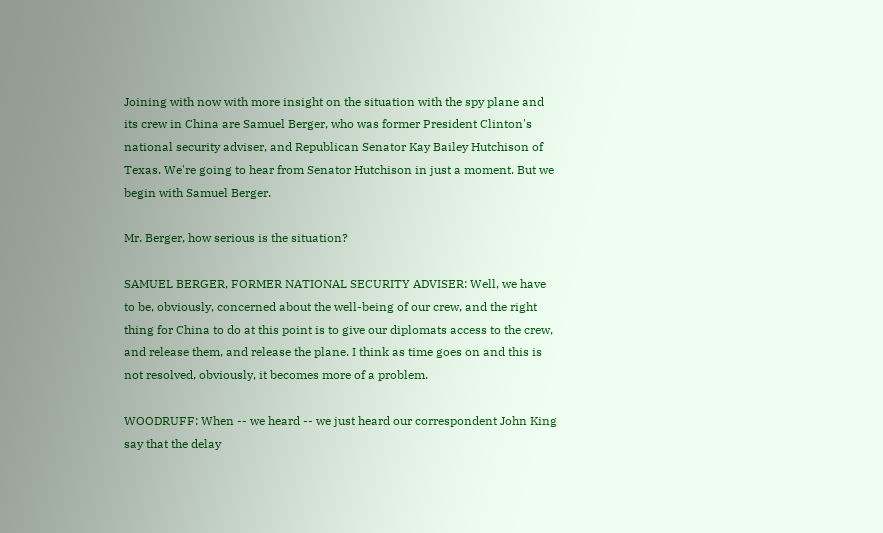Joining with now with more insight on the situation with the spy plane and its crew in China are Samuel Berger, who was former President Clinton's national security adviser, and Republican Senator Kay Bailey Hutchison of Texas. We're going to hear from Senator Hutchison in just a moment. But we begin with Samuel Berger.

Mr. Berger, how serious is the situation?

SAMUEL BERGER, FORMER NATIONAL SECURITY ADVISER: Well, we have to be, obviously, concerned about the well-being of our crew, and the right thing for China to do at this point is to give our diplomats access to the crew, and release them, and release the plane. I think as time goes on and this is not resolved, obviously, it becomes more of a problem.

WOODRUFF: When -- we heard -- we just heard our correspondent John King say that the delay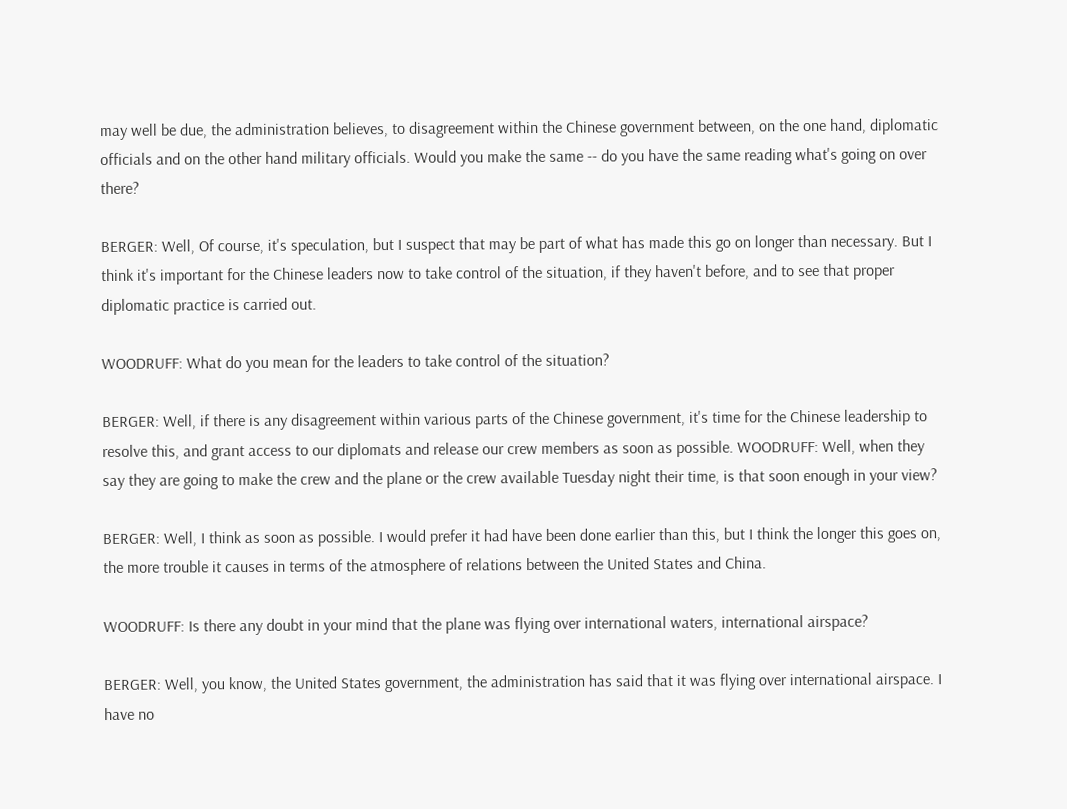may well be due, the administration believes, to disagreement within the Chinese government between, on the one hand, diplomatic officials and on the other hand military officials. Would you make the same -- do you have the same reading what's going on over there?

BERGER: Well, Of course, it's speculation, but I suspect that may be part of what has made this go on longer than necessary. But I think it's important for the Chinese leaders now to take control of the situation, if they haven't before, and to see that proper diplomatic practice is carried out.

WOODRUFF: What do you mean for the leaders to take control of the situation?

BERGER: Well, if there is any disagreement within various parts of the Chinese government, it's time for the Chinese leadership to resolve this, and grant access to our diplomats and release our crew members as soon as possible. WOODRUFF: Well, when they say they are going to make the crew and the plane or the crew available Tuesday night their time, is that soon enough in your view?

BERGER: Well, I think as soon as possible. I would prefer it had have been done earlier than this, but I think the longer this goes on, the more trouble it causes in terms of the atmosphere of relations between the United States and China.

WOODRUFF: Is there any doubt in your mind that the plane was flying over international waters, international airspace?

BERGER: Well, you know, the United States government, the administration has said that it was flying over international airspace. I have no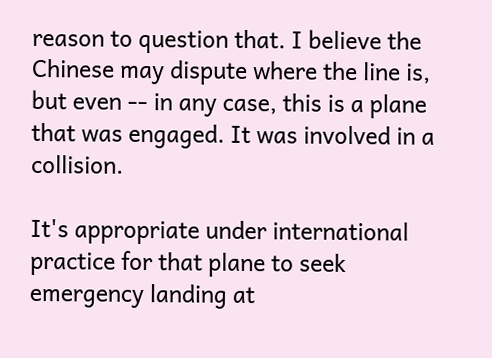reason to question that. I believe the Chinese may dispute where the line is, but even -- in any case, this is a plane that was engaged. It was involved in a collision.

It's appropriate under international practice for that plane to seek emergency landing at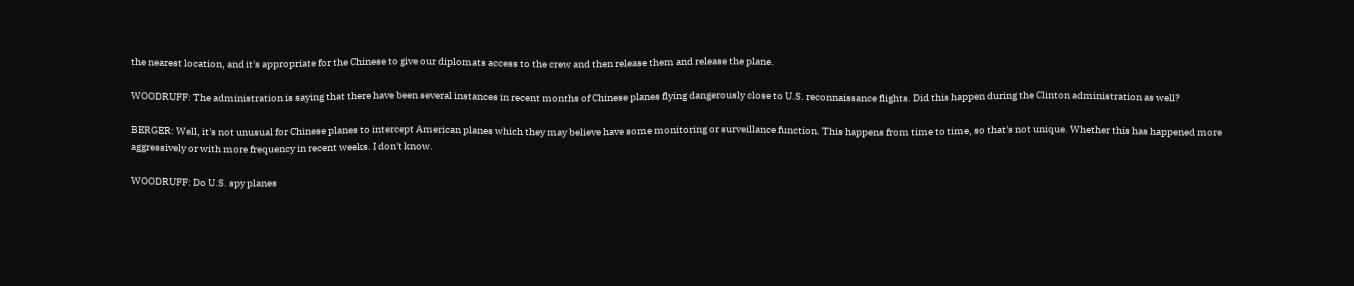the nearest location, and it's appropriate for the Chinese to give our diplomats access to the crew and then release them and release the plane.

WOODRUFF: The administration is saying that there have been several instances in recent months of Chinese planes flying dangerously close to U.S. reconnaissance flights. Did this happen during the Clinton administration as well?

BERGER: Well, it's not unusual for Chinese planes to intercept American planes which they may believe have some monitoring or surveillance function. This happens from time to time, so that's not unique. Whether this has happened more aggressively or with more frequency in recent weeks. I don't know.

WOODRUFF: Do U.S. spy planes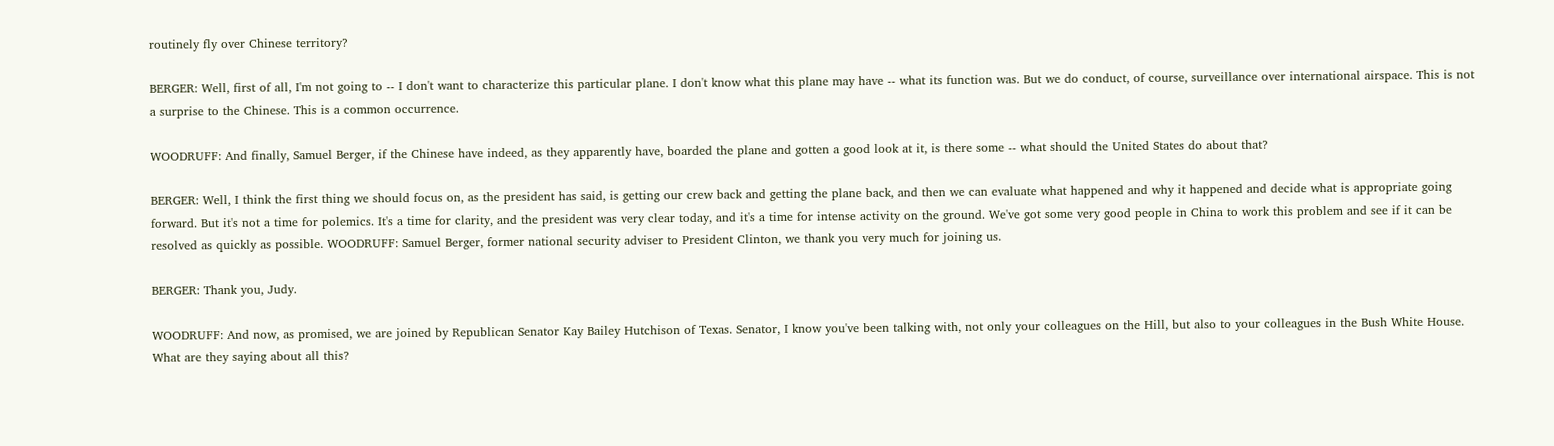routinely fly over Chinese territory?

BERGER: Well, first of all, I'm not going to -- I don't want to characterize this particular plane. I don't know what this plane may have -- what its function was. But we do conduct, of course, surveillance over international airspace. This is not a surprise to the Chinese. This is a common occurrence.

WOODRUFF: And finally, Samuel Berger, if the Chinese have indeed, as they apparently have, boarded the plane and gotten a good look at it, is there some -- what should the United States do about that?

BERGER: Well, I think the first thing we should focus on, as the president has said, is getting our crew back and getting the plane back, and then we can evaluate what happened and why it happened and decide what is appropriate going forward. But it's not a time for polemics. It's a time for clarity, and the president was very clear today, and it's a time for intense activity on the ground. We've got some very good people in China to work this problem and see if it can be resolved as quickly as possible. WOODRUFF: Samuel Berger, former national security adviser to President Clinton, we thank you very much for joining us.

BERGER: Thank you, Judy.

WOODRUFF: And now, as promised, we are joined by Republican Senator Kay Bailey Hutchison of Texas. Senator, I know you've been talking with, not only your colleagues on the Hill, but also to your colleagues in the Bush White House. What are they saying about all this?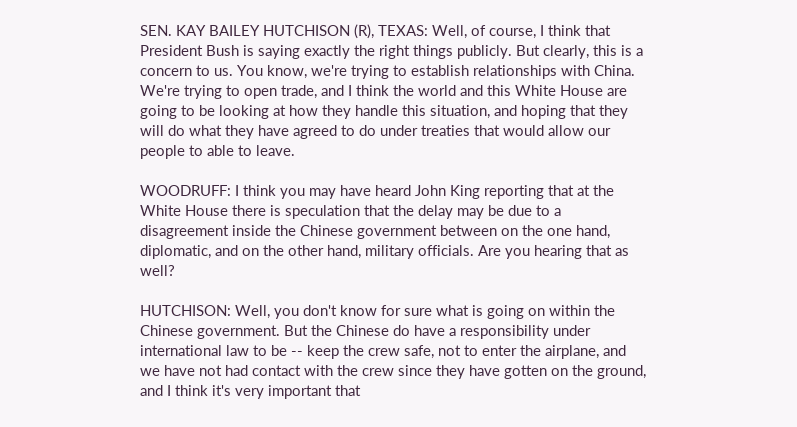SEN. KAY BAILEY HUTCHISON (R), TEXAS: Well, of course, I think that President Bush is saying exactly the right things publicly. But clearly, this is a concern to us. You know, we're trying to establish relationships with China. We're trying to open trade, and I think the world and this White House are going to be looking at how they handle this situation, and hoping that they will do what they have agreed to do under treaties that would allow our people to able to leave.

WOODRUFF: I think you may have heard John King reporting that at the White House there is speculation that the delay may be due to a disagreement inside the Chinese government between on the one hand, diplomatic, and on the other hand, military officials. Are you hearing that as well?

HUTCHISON: Well, you don't know for sure what is going on within the Chinese government. But the Chinese do have a responsibility under international law to be -- keep the crew safe, not to enter the airplane, and we have not had contact with the crew since they have gotten on the ground, and I think it's very important that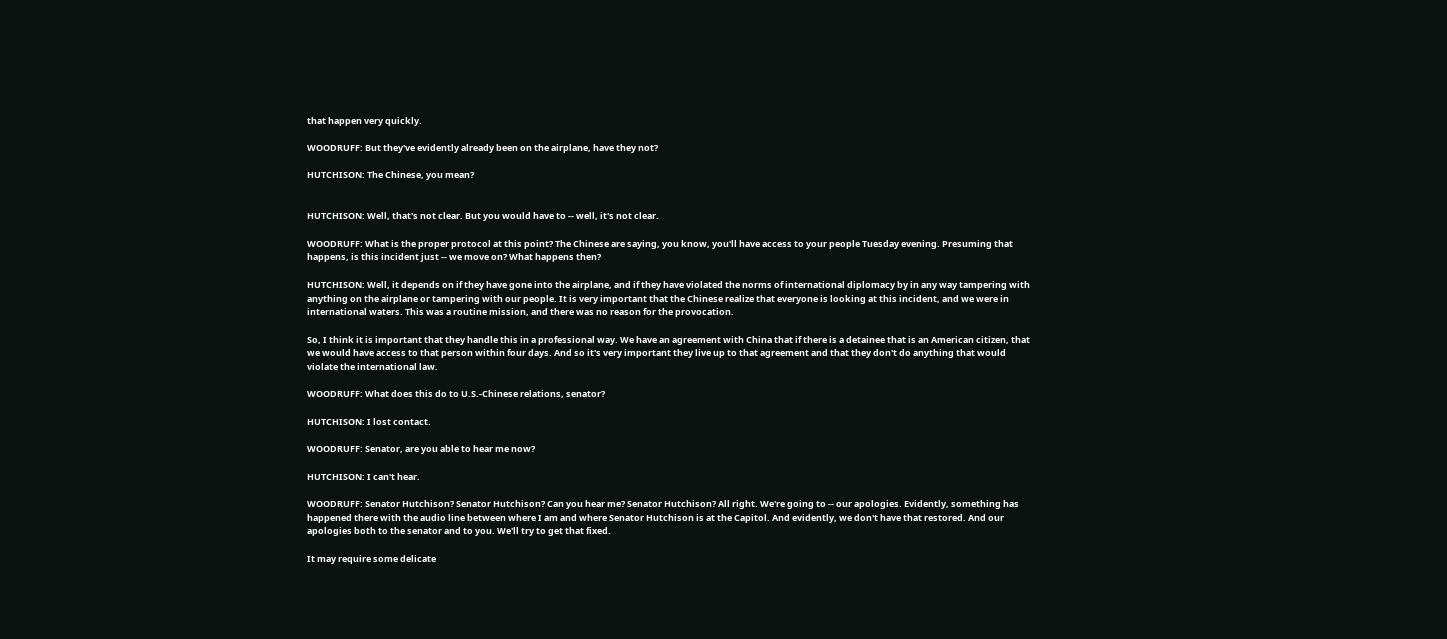that happen very quickly.

WOODRUFF: But they've evidently already been on the airplane, have they not?

HUTCHISON: The Chinese, you mean?


HUTCHISON: Well, that's not clear. But you would have to -- well, it's not clear.

WOODRUFF: What is the proper protocol at this point? The Chinese are saying, you know, you'll have access to your people Tuesday evening. Presuming that happens, is this incident just -- we move on? What happens then?

HUTCHISON: Well, it depends on if they have gone into the airplane, and if they have violated the norms of international diplomacy by in any way tampering with anything on the airplane or tampering with our people. It is very important that the Chinese realize that everyone is looking at this incident, and we were in international waters. This was a routine mission, and there was no reason for the provocation.

So, I think it is important that they handle this in a professional way. We have an agreement with China that if there is a detainee that is an American citizen, that we would have access to that person within four days. And so it's very important they live up to that agreement and that they don't do anything that would violate the international law.

WOODRUFF: What does this do to U.S.-Chinese relations, senator?

HUTCHISON: I lost contact.

WOODRUFF: Senator, are you able to hear me now?

HUTCHISON: I can't hear.

WOODRUFF: Senator Hutchison? Senator Hutchison? Can you hear me? Senator Hutchison? All right. We're going to -- our apologies. Evidently, something has happened there with the audio line between where I am and where Senator Hutchison is at the Capitol. And evidently, we don't have that restored. And our apologies both to the senator and to you. We'll try to get that fixed.

It may require some delicate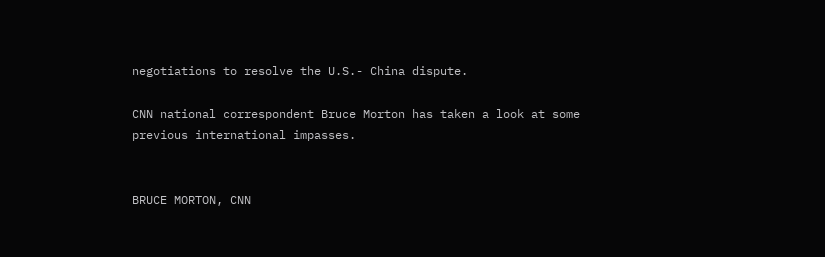negotiations to resolve the U.S.- China dispute.

CNN national correspondent Bruce Morton has taken a look at some previous international impasses.


BRUCE MORTON, CNN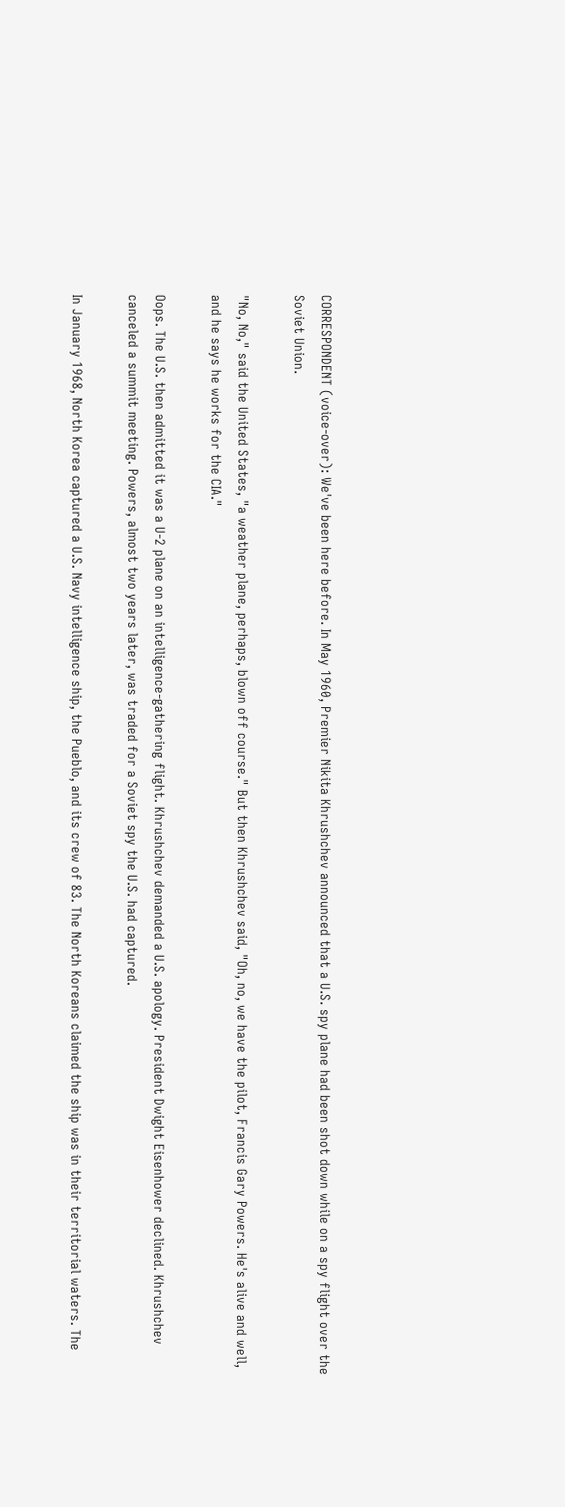CORRESPONDENT (voice-over): We've been here before. In May 1960, Premier Nikita Khrushchev announced that a U.S. spy plane had been shot down while on a spy flight over the Soviet Union.

"No, No," said the United States, "a weather plane, perhaps, blown off course." But then Khrushchev said, "Oh, no, we have the pilot, Francis Gary Powers. He's alive and well, and he says he works for the CIA."

Oops. The U.S. then admitted it was a U-2 plane on an intelligence-gathering flight. Khrushchev demanded a U.S. apology. President Dwight Eisenhower declined. Khrushchev canceled a summit meeting. Powers, almost two years later, was traded for a Soviet spy the U.S. had captured.

In January 1968, North Korea captured a U.S. Navy intelligence ship, the Pueblo, and its crew of 83. The North Koreans claimed the ship was in their territorial waters. The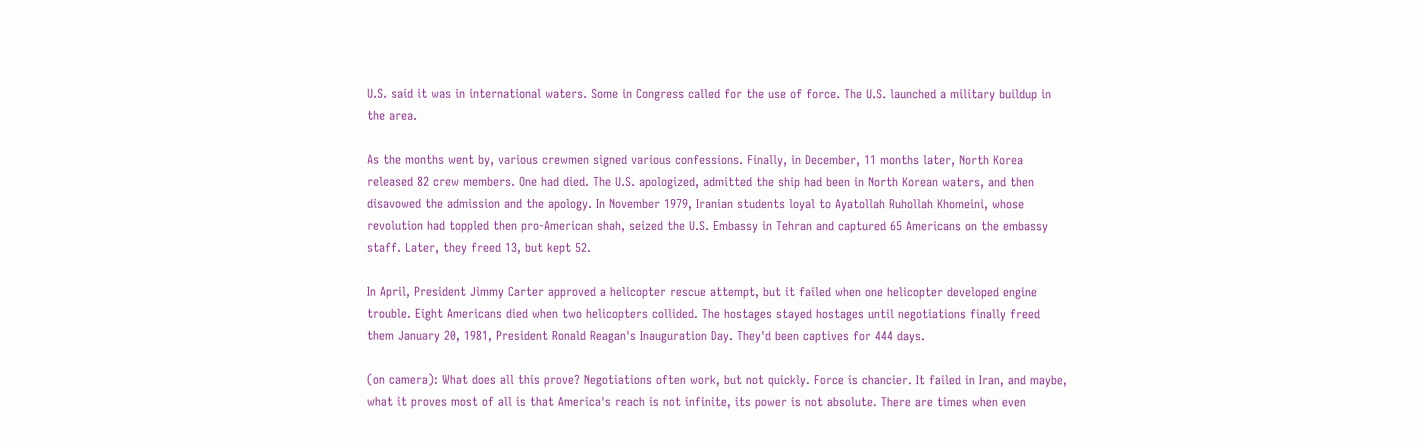U.S. said it was in international waters. Some in Congress called for the use of force. The U.S. launched a military buildup in the area.

As the months went by, various crewmen signed various confessions. Finally, in December, 11 months later, North Korea released 82 crew members. One had died. The U.S. apologized, admitted the ship had been in North Korean waters, and then disavowed the admission and the apology. In November 1979, Iranian students loyal to Ayatollah Ruhollah Khomeini, whose revolution had toppled then pro-American shah, seized the U.S. Embassy in Tehran and captured 65 Americans on the embassy staff. Later, they freed 13, but kept 52.

In April, President Jimmy Carter approved a helicopter rescue attempt, but it failed when one helicopter developed engine trouble. Eight Americans died when two helicopters collided. The hostages stayed hostages until negotiations finally freed them January 20, 1981, President Ronald Reagan's Inauguration Day. They'd been captives for 444 days.

(on camera): What does all this prove? Negotiations often work, but not quickly. Force is chancier. It failed in Iran, and maybe, what it proves most of all is that America's reach is not infinite, its power is not absolute. There are times when even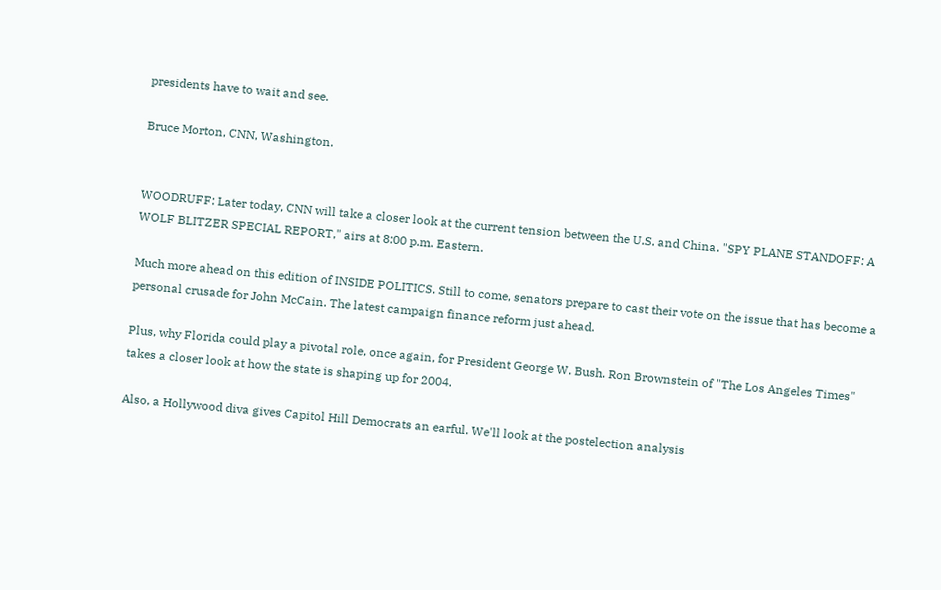presidents have to wait and see.

Bruce Morton, CNN, Washington.


WOODRUFF: Later today, CNN will take a closer look at the current tension between the U.S. and China. "SPY PLANE STANDOFF: A WOLF BLITZER SPECIAL REPORT," airs at 8:00 p.m. Eastern.

Much more ahead on this edition of INSIDE POLITICS. Still to come, senators prepare to cast their vote on the issue that has become a personal crusade for John McCain. The latest campaign finance reform just ahead.

Plus, why Florida could play a pivotal role, once again, for President George W. Bush. Ron Brownstein of "The Los Angeles Times" takes a closer look at how the state is shaping up for 2004.

Also, a Hollywood diva gives Capitol Hill Democrats an earful. We'll look at the postelection analysis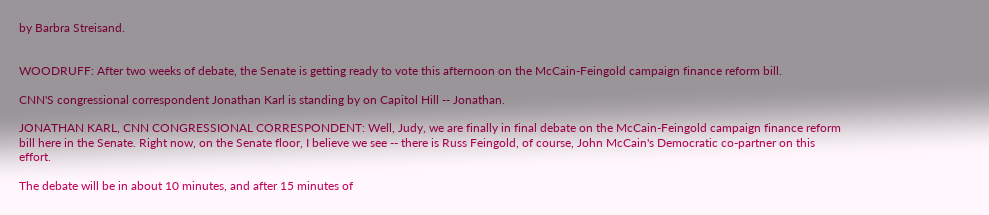by Barbra Streisand.


WOODRUFF: After two weeks of debate, the Senate is getting ready to vote this afternoon on the McCain-Feingold campaign finance reform bill.

CNN'S congressional correspondent Jonathan Karl is standing by on Capitol Hill -- Jonathan.

JONATHAN KARL, CNN CONGRESSIONAL CORRESPONDENT: Well, Judy, we are finally in final debate on the McCain-Feingold campaign finance reform bill here in the Senate. Right now, on the Senate floor, I believe we see -- there is Russ Feingold, of course, John McCain's Democratic co-partner on this effort.

The debate will be in about 10 minutes, and after 15 minutes of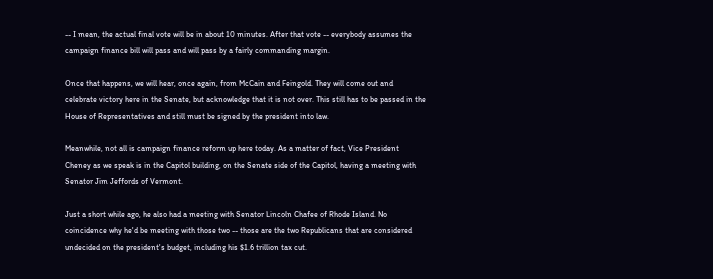-- I mean, the actual final vote will be in about 10 minutes. After that vote -- everybody assumes the campaign finance bill will pass and will pass by a fairly commanding margin.

Once that happens, we will hear, once again, from McCain and Feingold. They will come out and celebrate victory here in the Senate, but acknowledge that it is not over. This still has to be passed in the House of Representatives and still must be signed by the president into law.

Meanwhile, not all is campaign finance reform up here today. As a matter of fact, Vice President Cheney as we speak is in the Capitol building, on the Senate side of the Capitol, having a meeting with Senator Jim Jeffords of Vermont.

Just a short while ago, he also had a meeting with Senator Lincoln Chafee of Rhode Island. No coincidence why he'd be meeting with those two -- those are the two Republicans that are considered undecided on the president's budget, including his $1.6 trillion tax cut.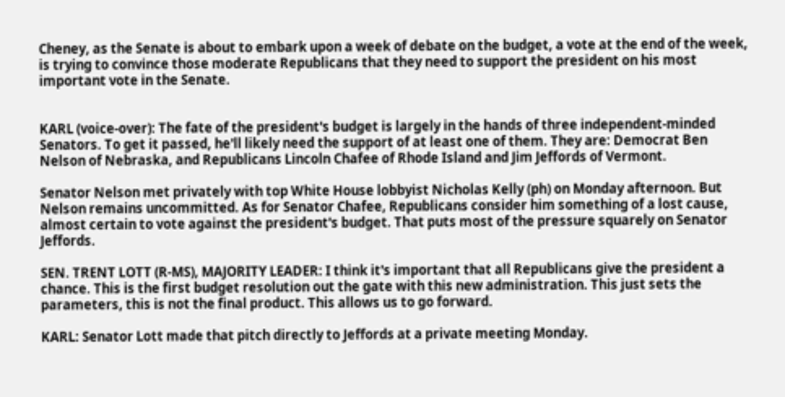Cheney, as the Senate is about to embark upon a week of debate on the budget, a vote at the end of the week, is trying to convince those moderate Republicans that they need to support the president on his most important vote in the Senate.


KARL (voice-over): The fate of the president's budget is largely in the hands of three independent-minded Senators. To get it passed, he'll likely need the support of at least one of them. They are: Democrat Ben Nelson of Nebraska, and Republicans Lincoln Chafee of Rhode Island and Jim Jeffords of Vermont.

Senator Nelson met privately with top White House lobbyist Nicholas Kelly (ph) on Monday afternoon. But Nelson remains uncommitted. As for Senator Chafee, Republicans consider him something of a lost cause, almost certain to vote against the president's budget. That puts most of the pressure squarely on Senator Jeffords.

SEN. TRENT LOTT (R-MS), MAJORITY LEADER: I think it's important that all Republicans give the president a chance. This is the first budget resolution out the gate with this new administration. This just sets the parameters, this is not the final product. This allows us to go forward.

KARL: Senator Lott made that pitch directly to Jeffords at a private meeting Monday.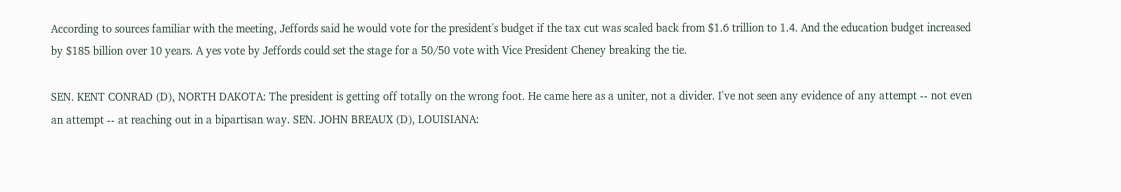According to sources familiar with the meeting, Jeffords said he would vote for the president's budget if the tax cut was scaled back from $1.6 trillion to 1.4. And the education budget increased by $185 billion over 10 years. A yes vote by Jeffords could set the stage for a 50/50 vote with Vice President Cheney breaking the tie.

SEN. KENT CONRAD (D), NORTH DAKOTA: The president is getting off totally on the wrong foot. He came here as a uniter, not a divider. I've not seen any evidence of any attempt -- not even an attempt -- at reaching out in a bipartisan way. SEN. JOHN BREAUX (D), LOUISIANA: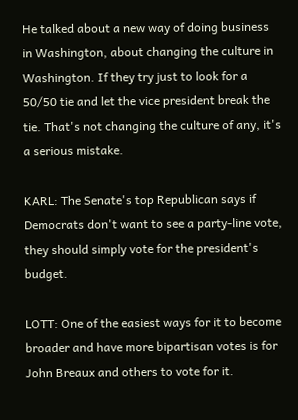He talked about a new way of doing business in Washington, about changing the culture in Washington. If they try just to look for a 50/50 tie and let the vice president break the tie. That's not changing the culture of any, it's a serious mistake.

KARL: The Senate's top Republican says if Democrats don't want to see a party-line vote, they should simply vote for the president's budget.

LOTT: One of the easiest ways for it to become broader and have more bipartisan votes is for John Breaux and others to vote for it.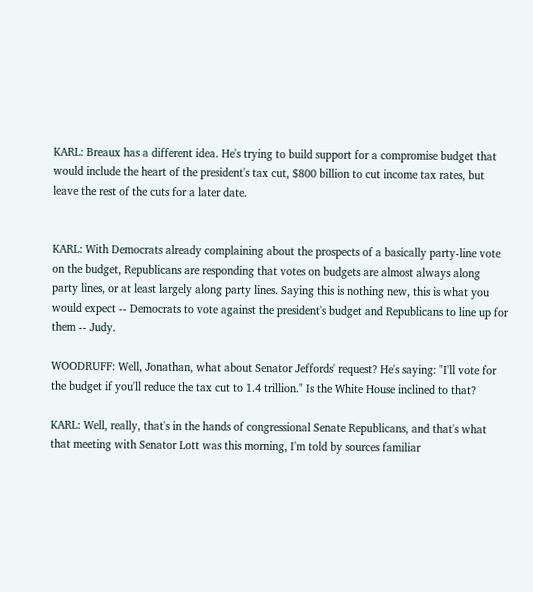KARL: Breaux has a different idea. He's trying to build support for a compromise budget that would include the heart of the president's tax cut, $800 billion to cut income tax rates, but leave the rest of the cuts for a later date.


KARL: With Democrats already complaining about the prospects of a basically party-line vote on the budget, Republicans are responding that votes on budgets are almost always along party lines, or at least largely along party lines. Saying this is nothing new, this is what you would expect -- Democrats to vote against the president's budget and Republicans to line up for them -- Judy.

WOODRUFF: Well, Jonathan, what about Senator Jeffords' request? He's saying: "I'll vote for the budget if you'll reduce the tax cut to 1.4 trillion." Is the White House inclined to that?

KARL: Well, really, that's in the hands of congressional Senate Republicans, and that's what that meeting with Senator Lott was this morning, I'm told by sources familiar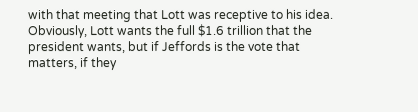with that meeting that Lott was receptive to his idea. Obviously, Lott wants the full $1.6 trillion that the president wants, but if Jeffords is the vote that matters, if they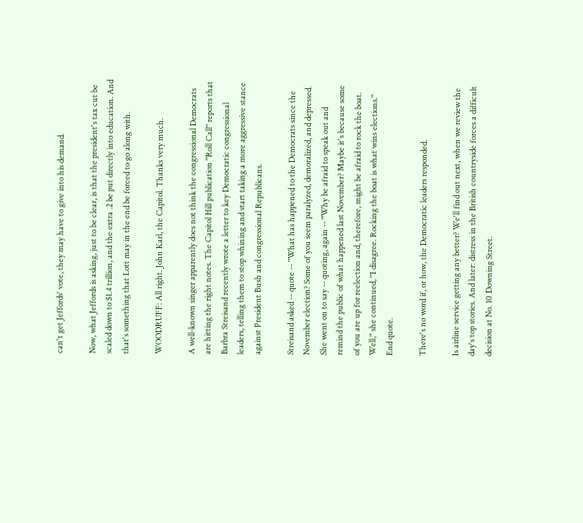can't get Jeffords' vote, they may have to give into his demand.

Now, what Jeffords is asking, just to be clear, is that the president's tax cut be scaled down to $1.4 trillion, and the extra .2 be put directly into education. And that's something that Lott may in the end be forced to go along with.

WOODRUFF: All right. John Karl, the Capitol. Thanks very much.

A well-known singer apparently does not think the congressional Democrats are hitting the right notes. The Capitol Hill publication "Roll Call" reports that Barbra Streisand recently wrote a letter to key Democratic congressional leaders, telling them to stop whining and start taking a more aggressive stance against President Bush and congressional Republicans.

Streisand asked -- quote -- "What has happened to the Democrats since the November election? Some of you seem paralyzed, demoralized, and depressed. She went on to say -- quoting, again -- "Why be afraid to speak out and remind the public of what happened last November? Maybe it's because some of you are up for reelection and, therefore, might be afraid to rock the boat. Well," she continued, "I disagree. Rocking the boat is what wins elections." End quote.

There's no word if, or how, the Democratic leaders responded.

Is airline service getting any better? We'll find out next, when we review the day's top stories. And later: distress in the British countryside forces a difficult decision at No. 10 Downing Street.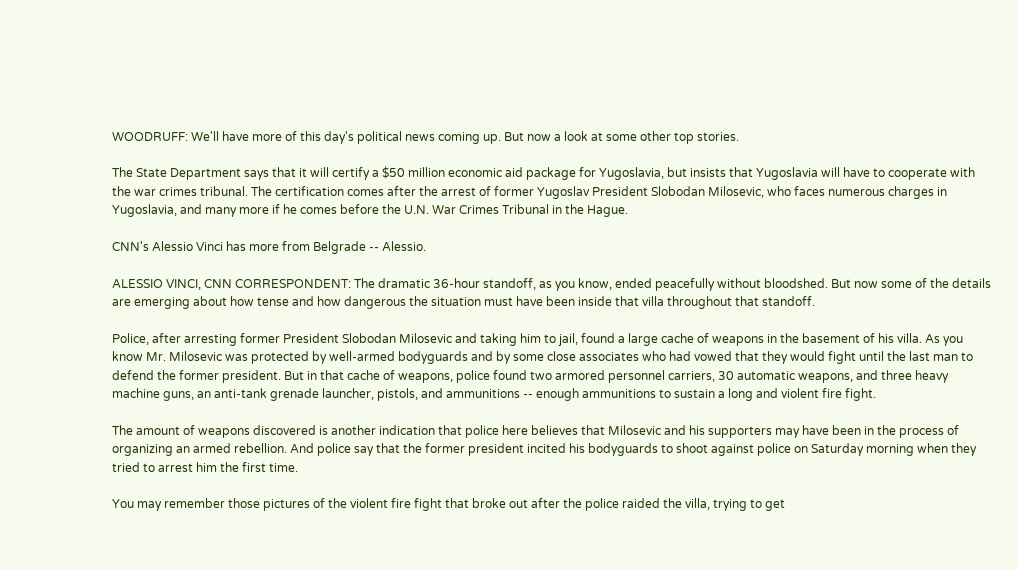WOODRUFF: We'll have more of this day's political news coming up. But now a look at some other top stories.

The State Department says that it will certify a $50 million economic aid package for Yugoslavia, but insists that Yugoslavia will have to cooperate with the war crimes tribunal. The certification comes after the arrest of former Yugoslav President Slobodan Milosevic, who faces numerous charges in Yugoslavia, and many more if he comes before the U.N. War Crimes Tribunal in the Hague.

CNN's Alessio Vinci has more from Belgrade -- Alessio.

ALESSIO VINCI, CNN CORRESPONDENT: The dramatic 36-hour standoff, as you know, ended peacefully without bloodshed. But now some of the details are emerging about how tense and how dangerous the situation must have been inside that villa throughout that standoff.

Police, after arresting former President Slobodan Milosevic and taking him to jail, found a large cache of weapons in the basement of his villa. As you know Mr. Milosevic was protected by well-armed bodyguards and by some close associates who had vowed that they would fight until the last man to defend the former president. But in that cache of weapons, police found two armored personnel carriers, 30 automatic weapons, and three heavy machine guns, an anti-tank grenade launcher, pistols, and ammunitions -- enough ammunitions to sustain a long and violent fire fight.

The amount of weapons discovered is another indication that police here believes that Milosevic and his supporters may have been in the process of organizing an armed rebellion. And police say that the former president incited his bodyguards to shoot against police on Saturday morning when they tried to arrest him the first time.

You may remember those pictures of the violent fire fight that broke out after the police raided the villa, trying to get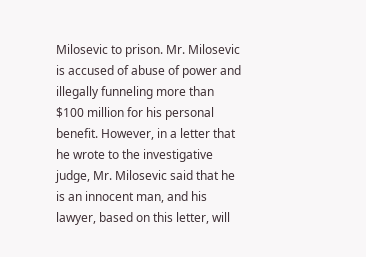Milosevic to prison. Mr. Milosevic is accused of abuse of power and illegally funneling more than $100 million for his personal benefit. However, in a letter that he wrote to the investigative judge, Mr. Milosevic said that he is an innocent man, and his lawyer, based on this letter, will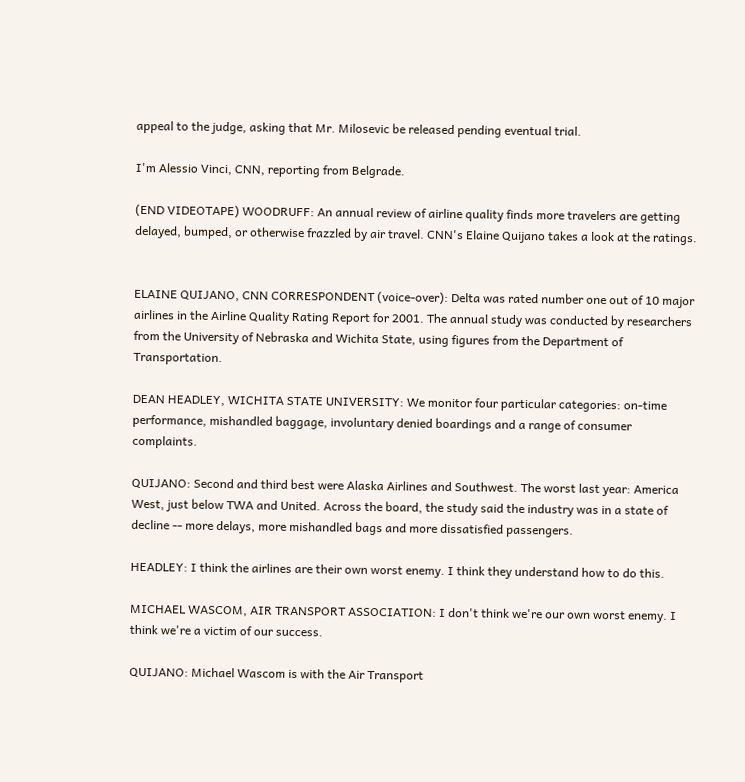appeal to the judge, asking that Mr. Milosevic be released pending eventual trial.

I'm Alessio Vinci, CNN, reporting from Belgrade.

(END VIDEOTAPE) WOODRUFF: An annual review of airline quality finds more travelers are getting delayed, bumped, or otherwise frazzled by air travel. CNN's Elaine Quijano takes a look at the ratings.


ELAINE QUIJANO, CNN CORRESPONDENT (voice-over): Delta was rated number one out of 10 major airlines in the Airline Quality Rating Report for 2001. The annual study was conducted by researchers from the University of Nebraska and Wichita State, using figures from the Department of Transportation.

DEAN HEADLEY, WICHITA STATE UNIVERSITY: We monitor four particular categories: on-time performance, mishandled baggage, involuntary denied boardings and a range of consumer complaints.

QUIJANO: Second and third best were Alaska Airlines and Southwest. The worst last year: America West, just below TWA and United. Across the board, the study said the industry was in a state of decline -- more delays, more mishandled bags and more dissatisfied passengers.

HEADLEY: I think the airlines are their own worst enemy. I think they understand how to do this.

MICHAEL WASCOM, AIR TRANSPORT ASSOCIATION: I don't think we're our own worst enemy. I think we're a victim of our success.

QUIJANO: Michael Wascom is with the Air Transport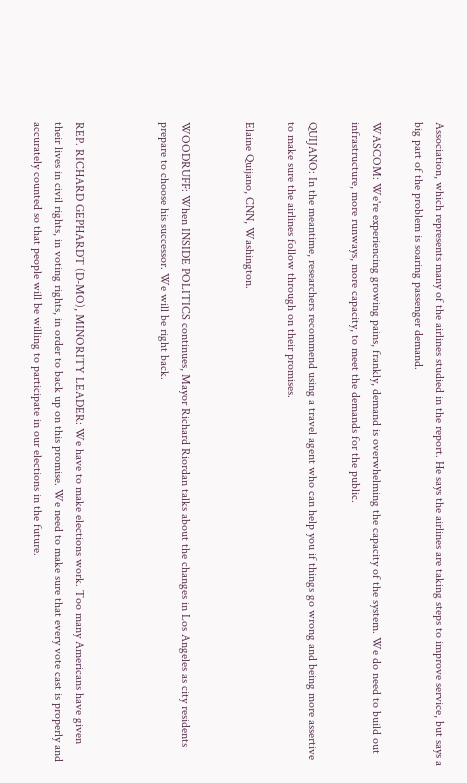Association, which represents many of the airlines studied in the report. He says the airlines are taking steps to improve service, but says a big part of the problem is soaring passenger demand.

WASCOM: We're experiencing growing pains, frankly, demand is overwhelming the capacity of the system. We do need to build out infrastructure, more runways, more capacity, to meet the demands for the public.

QUIJANO: In the meantime, researchers recommend using a travel agent who can help you if things go wrong and being more assertive to make sure the airlines follow through on their promises.

Elaine Quijano, CNN, Washington.


WOODRUFF: When INSIDE POLITICS continues, Mayor Richard Riordan talks about the changes in Los Angeles as city residents prepare to choose his successor. We will be right back.



REP. RICHARD GEPHARDT (D-MO), MINORITY LEADER: We have to make elections work. Too many Americans have given their lives in civil rights, in voting rights, in order to back up on this promise. We need to make sure that every vote cast is properly and accurately counted so that people will be willing to participate in our elections in the future.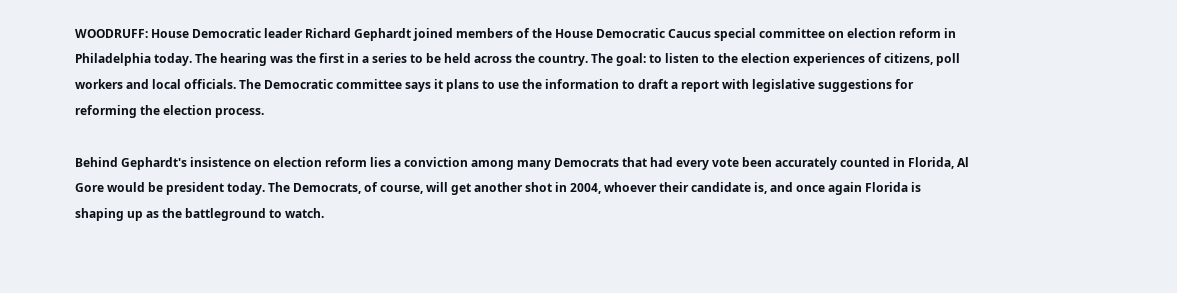WOODRUFF: House Democratic leader Richard Gephardt joined members of the House Democratic Caucus special committee on election reform in Philadelphia today. The hearing was the first in a series to be held across the country. The goal: to listen to the election experiences of citizens, poll workers and local officials. The Democratic committee says it plans to use the information to draft a report with legislative suggestions for reforming the election process.

Behind Gephardt's insistence on election reform lies a conviction among many Democrats that had every vote been accurately counted in Florida, Al Gore would be president today. The Democrats, of course, will get another shot in 2004, whoever their candidate is, and once again Florida is shaping up as the battleground to watch.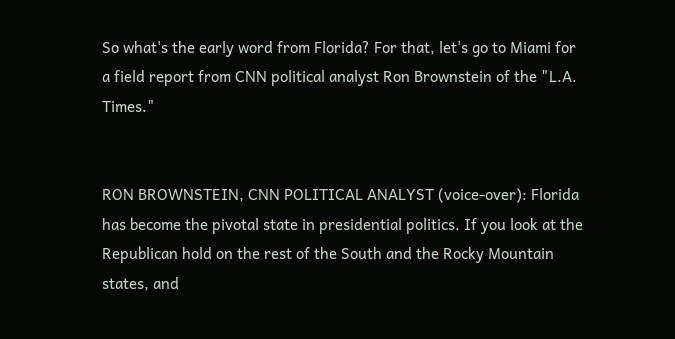So what's the early word from Florida? For that, let's go to Miami for a field report from CNN political analyst Ron Brownstein of the "L.A. Times."


RON BROWNSTEIN, CNN POLITICAL ANALYST (voice-over): Florida has become the pivotal state in presidential politics. If you look at the Republican hold on the rest of the South and the Rocky Mountain states, and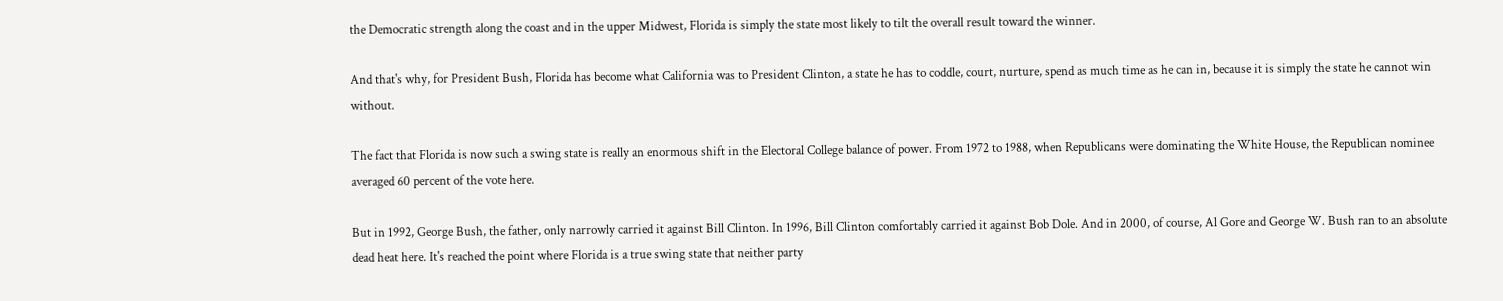the Democratic strength along the coast and in the upper Midwest, Florida is simply the state most likely to tilt the overall result toward the winner.

And that's why, for President Bush, Florida has become what California was to President Clinton, a state he has to coddle, court, nurture, spend as much time as he can in, because it is simply the state he cannot win without.

The fact that Florida is now such a swing state is really an enormous shift in the Electoral College balance of power. From 1972 to 1988, when Republicans were dominating the White House, the Republican nominee averaged 60 percent of the vote here.

But in 1992, George Bush, the father, only narrowly carried it against Bill Clinton. In 1996, Bill Clinton comfortably carried it against Bob Dole. And in 2000, of course, Al Gore and George W. Bush ran to an absolute dead heat here. It's reached the point where Florida is a true swing state that neither party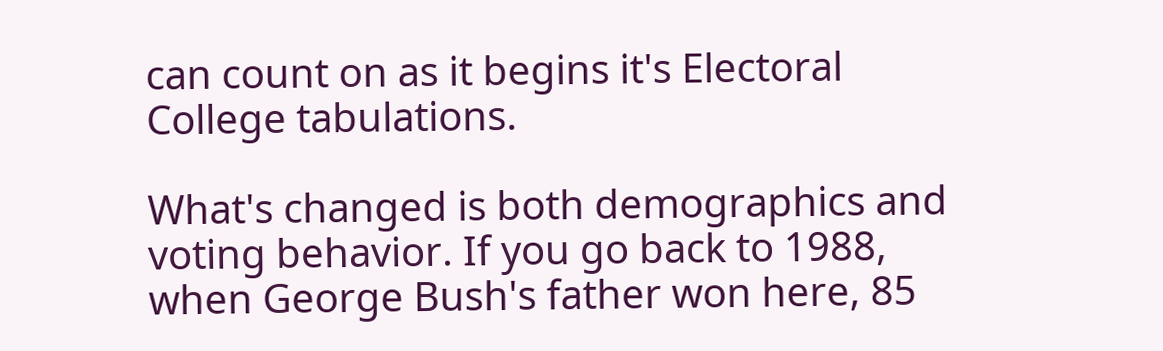can count on as it begins it's Electoral College tabulations.

What's changed is both demographics and voting behavior. If you go back to 1988, when George Bush's father won here, 85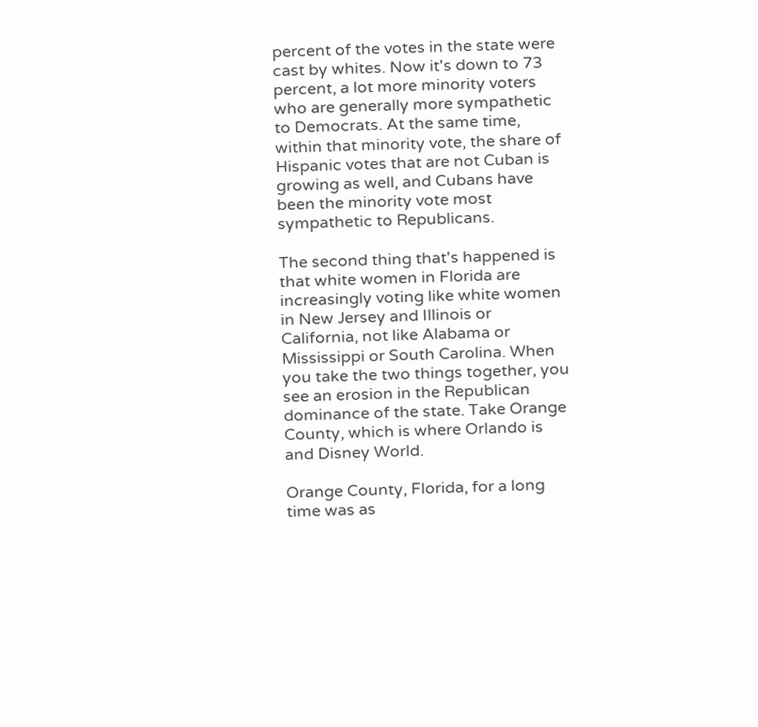percent of the votes in the state were cast by whites. Now it's down to 73 percent, a lot more minority voters who are generally more sympathetic to Democrats. At the same time, within that minority vote, the share of Hispanic votes that are not Cuban is growing as well, and Cubans have been the minority vote most sympathetic to Republicans.

The second thing that's happened is that white women in Florida are increasingly voting like white women in New Jersey and Illinois or California, not like Alabama or Mississippi or South Carolina. When you take the two things together, you see an erosion in the Republican dominance of the state. Take Orange County, which is where Orlando is and Disney World.

Orange County, Florida, for a long time was as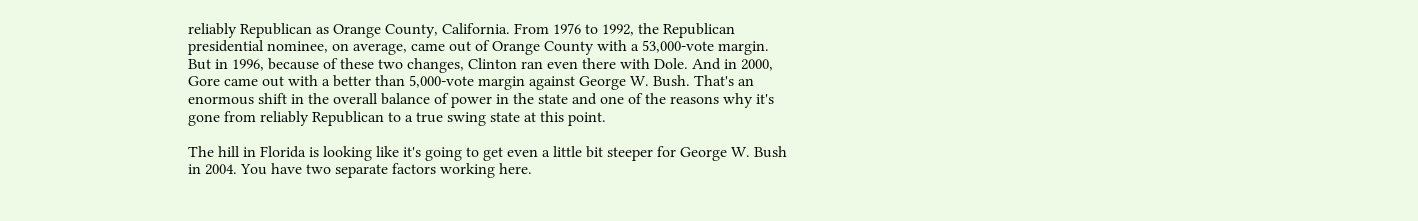reliably Republican as Orange County, California. From 1976 to 1992, the Republican presidential nominee, on average, came out of Orange County with a 53,000-vote margin. But in 1996, because of these two changes, Clinton ran even there with Dole. And in 2000, Gore came out with a better than 5,000-vote margin against George W. Bush. That's an enormous shift in the overall balance of power in the state and one of the reasons why it's gone from reliably Republican to a true swing state at this point.

The hill in Florida is looking like it's going to get even a little bit steeper for George W. Bush in 2004. You have two separate factors working here.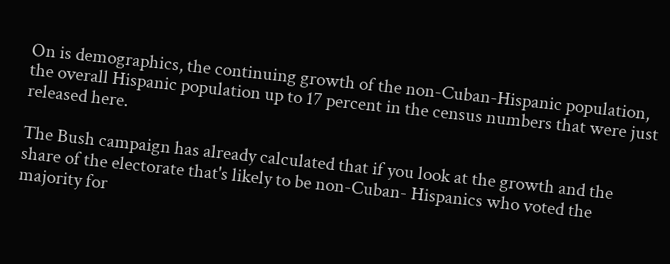On is demographics, the continuing growth of the non-Cuban-Hispanic population, the overall Hispanic population up to 17 percent in the census numbers that were just released here.

The Bush campaign has already calculated that if you look at the growth and the share of the electorate that's likely to be non-Cuban- Hispanics who voted the majority for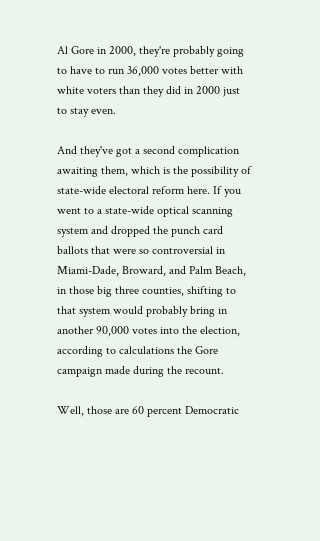Al Gore in 2000, they're probably going to have to run 36,000 votes better with white voters than they did in 2000 just to stay even.

And they've got a second complication awaiting them, which is the possibility of state-wide electoral reform here. If you went to a state-wide optical scanning system and dropped the punch card ballots that were so controversial in Miami-Dade, Broward, and Palm Beach, in those big three counties, shifting to that system would probably bring in another 90,000 votes into the election, according to calculations the Gore campaign made during the recount.

Well, those are 60 percent Democratic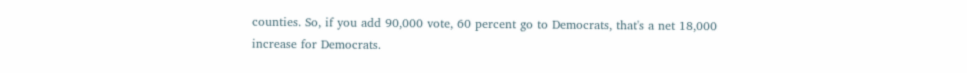counties. So, if you add 90,000 vote, 60 percent go to Democrats, that's a net 18,000 increase for Democrats.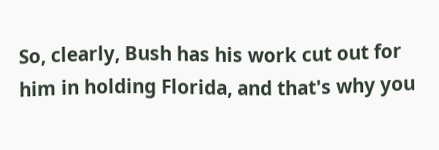So, clearly, Bush has his work cut out for him in holding Florida, and that's why you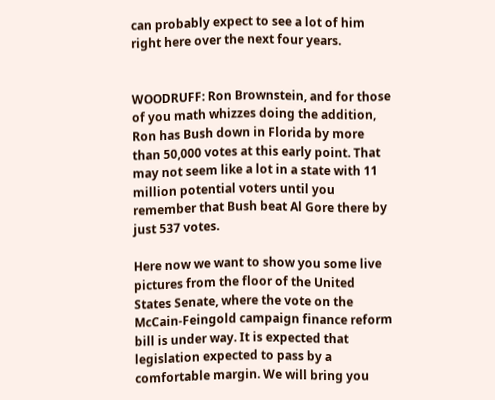can probably expect to see a lot of him right here over the next four years.


WOODRUFF: Ron Brownstein, and for those of you math whizzes doing the addition, Ron has Bush down in Florida by more than 50,000 votes at this early point. That may not seem like a lot in a state with 11 million potential voters until you remember that Bush beat Al Gore there by just 537 votes.

Here now we want to show you some live pictures from the floor of the United States Senate, where the vote on the McCain-Feingold campaign finance reform bill is under way. It is expected that legislation expected to pass by a comfortable margin. We will bring you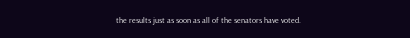the results just as soon as all of the senators have voted.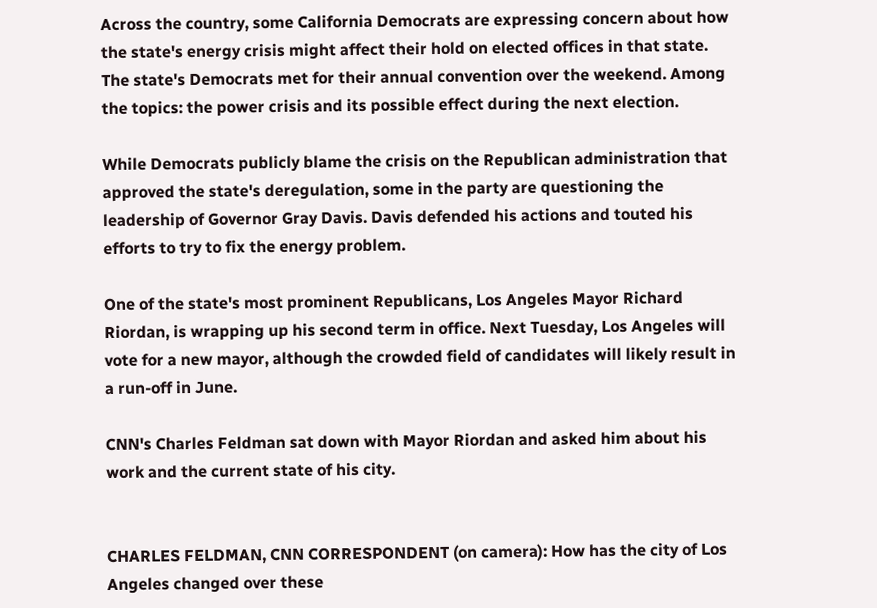Across the country, some California Democrats are expressing concern about how the state's energy crisis might affect their hold on elected offices in that state. The state's Democrats met for their annual convention over the weekend. Among the topics: the power crisis and its possible effect during the next election.

While Democrats publicly blame the crisis on the Republican administration that approved the state's deregulation, some in the party are questioning the leadership of Governor Gray Davis. Davis defended his actions and touted his efforts to try to fix the energy problem.

One of the state's most prominent Republicans, Los Angeles Mayor Richard Riordan, is wrapping up his second term in office. Next Tuesday, Los Angeles will vote for a new mayor, although the crowded field of candidates will likely result in a run-off in June.

CNN's Charles Feldman sat down with Mayor Riordan and asked him about his work and the current state of his city.


CHARLES FELDMAN, CNN CORRESPONDENT (on camera): How has the city of Los Angeles changed over these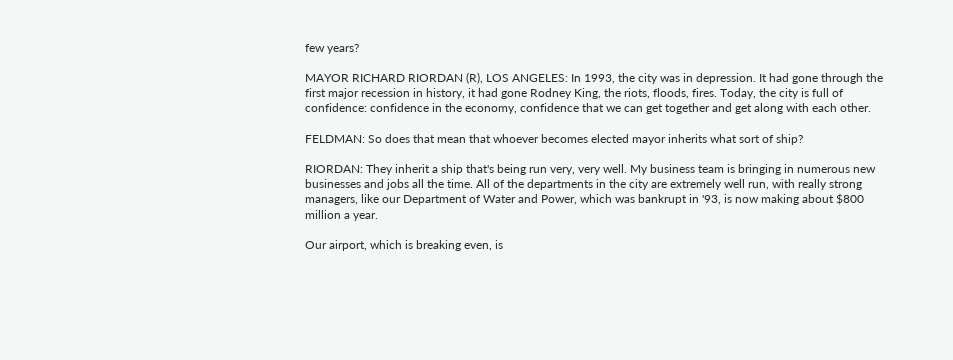few years?

MAYOR RICHARD RIORDAN (R), LOS ANGELES: In 1993, the city was in depression. It had gone through the first major recession in history, it had gone Rodney King, the riots, floods, fires. Today, the city is full of confidence: confidence in the economy, confidence that we can get together and get along with each other.

FELDMAN: So does that mean that whoever becomes elected mayor inherits what sort of ship?

RIORDAN: They inherit a ship that's being run very, very well. My business team is bringing in numerous new businesses and jobs all the time. All of the departments in the city are extremely well run, with really strong managers, like our Department of Water and Power, which was bankrupt in '93, is now making about $800 million a year.

Our airport, which is breaking even, is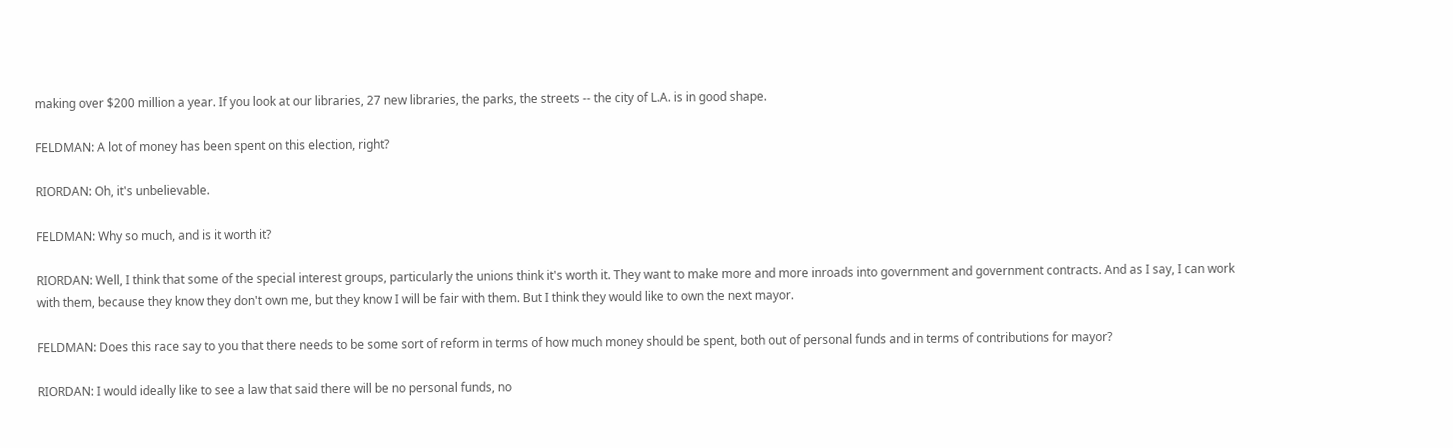making over $200 million a year. If you look at our libraries, 27 new libraries, the parks, the streets -- the city of L.A. is in good shape.

FELDMAN: A lot of money has been spent on this election, right?

RIORDAN: Oh, it's unbelievable.

FELDMAN: Why so much, and is it worth it?

RIORDAN: Well, I think that some of the special interest groups, particularly the unions think it's worth it. They want to make more and more inroads into government and government contracts. And as I say, I can work with them, because they know they don't own me, but they know I will be fair with them. But I think they would like to own the next mayor.

FELDMAN: Does this race say to you that there needs to be some sort of reform in terms of how much money should be spent, both out of personal funds and in terms of contributions for mayor?

RIORDAN: I would ideally like to see a law that said there will be no personal funds, no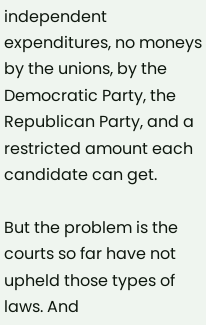independent expenditures, no moneys by the unions, by the Democratic Party, the Republican Party, and a restricted amount each candidate can get.

But the problem is the courts so far have not upheld those types of laws. And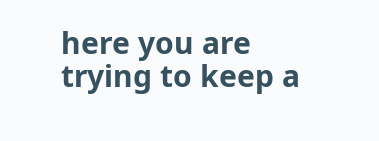here you are trying to keep a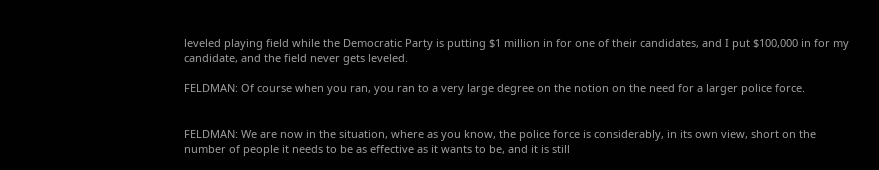leveled playing field while the Democratic Party is putting $1 million in for one of their candidates, and I put $100,000 in for my candidate, and the field never gets leveled.

FELDMAN: Of course when you ran, you ran to a very large degree on the notion on the need for a larger police force.


FELDMAN: We are now in the situation, where as you know, the police force is considerably, in its own view, short on the number of people it needs to be as effective as it wants to be, and it is still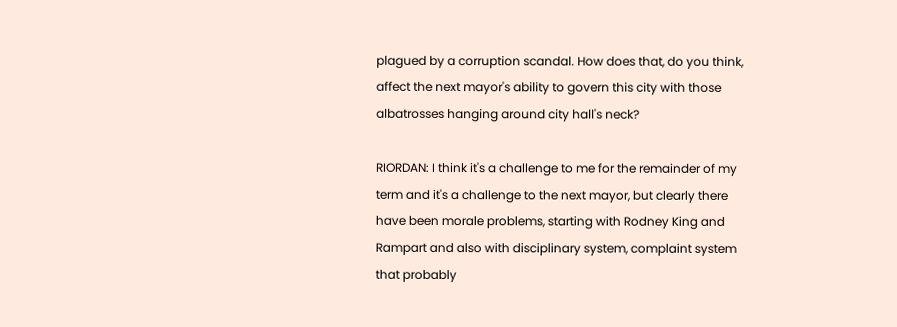plagued by a corruption scandal. How does that, do you think, affect the next mayor's ability to govern this city with those albatrosses hanging around city hall's neck?

RIORDAN: I think it's a challenge to me for the remainder of my term and it's a challenge to the next mayor, but clearly there have been morale problems, starting with Rodney King and Rampart and also with disciplinary system, complaint system that probably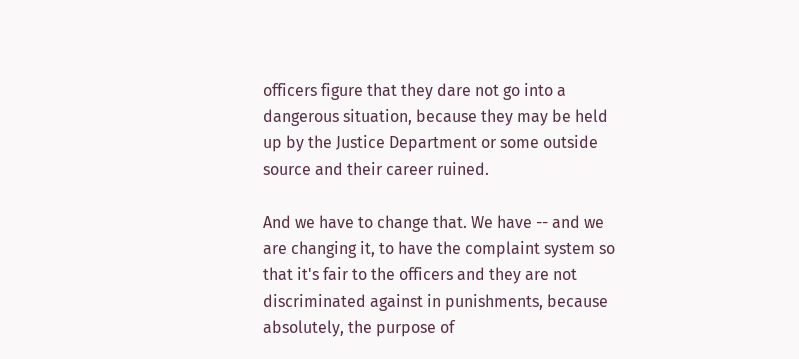officers figure that they dare not go into a dangerous situation, because they may be held up by the Justice Department or some outside source and their career ruined.

And we have to change that. We have -- and we are changing it, to have the complaint system so that it's fair to the officers and they are not discriminated against in punishments, because absolutely, the purpose of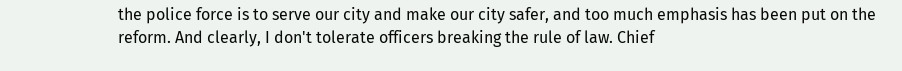the police force is to serve our city and make our city safer, and too much emphasis has been put on the reform. And clearly, I don't tolerate officers breaking the rule of law. Chief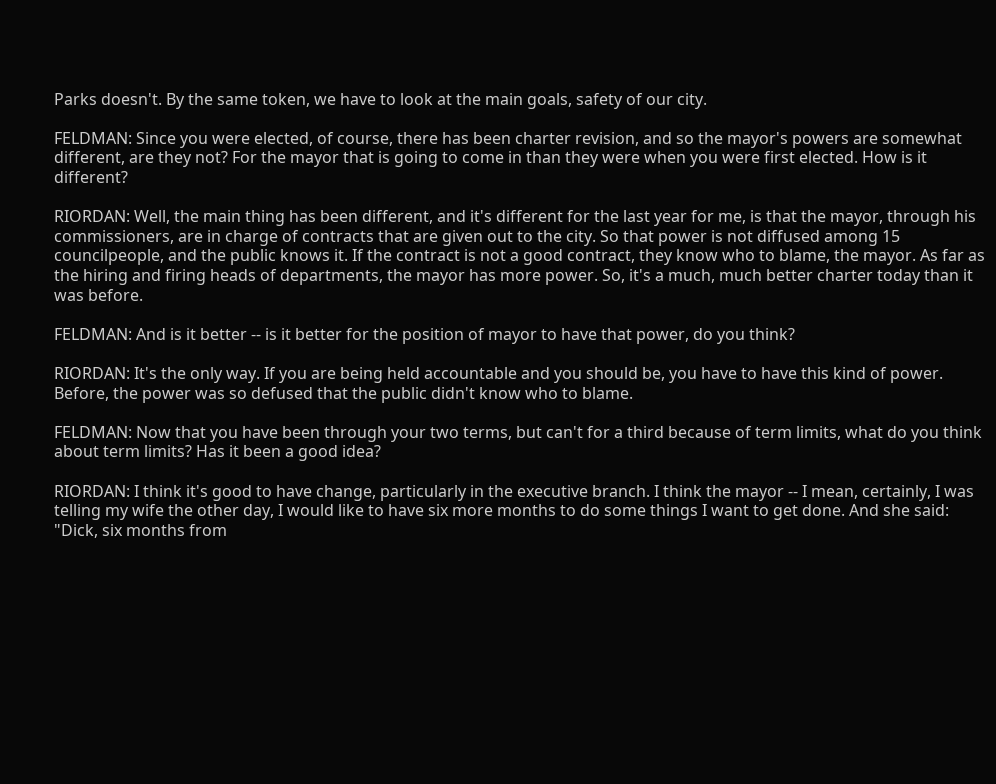Parks doesn't. By the same token, we have to look at the main goals, safety of our city.

FELDMAN: Since you were elected, of course, there has been charter revision, and so the mayor's powers are somewhat different, are they not? For the mayor that is going to come in than they were when you were first elected. How is it different?

RIORDAN: Well, the main thing has been different, and it's different for the last year for me, is that the mayor, through his commissioners, are in charge of contracts that are given out to the city. So that power is not diffused among 15 councilpeople, and the public knows it. If the contract is not a good contract, they know who to blame, the mayor. As far as the hiring and firing heads of departments, the mayor has more power. So, it's a much, much better charter today than it was before.

FELDMAN: And is it better -- is it better for the position of mayor to have that power, do you think?

RIORDAN: It's the only way. If you are being held accountable and you should be, you have to have this kind of power. Before, the power was so defused that the public didn't know who to blame.

FELDMAN: Now that you have been through your two terms, but can't for a third because of term limits, what do you think about term limits? Has it been a good idea?

RIORDAN: I think it's good to have change, particularly in the executive branch. I think the mayor -- I mean, certainly, I was telling my wife the other day, I would like to have six more months to do some things I want to get done. And she said: "Dick, six months from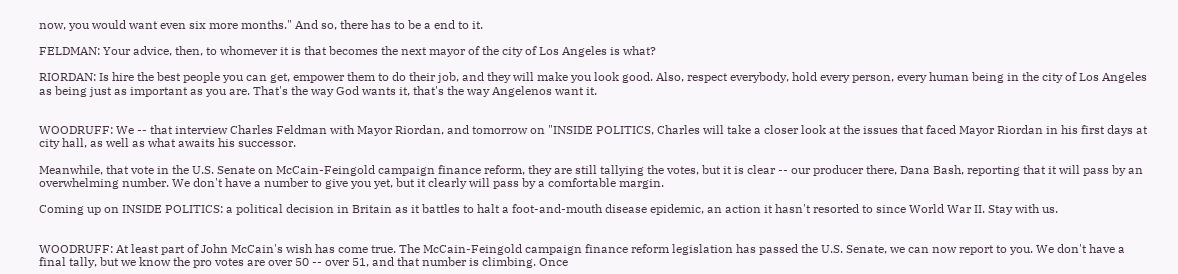now, you would want even six more months." And so, there has to be a end to it.

FELDMAN: Your advice, then, to whomever it is that becomes the next mayor of the city of Los Angeles is what?

RIORDAN: Is hire the best people you can get, empower them to do their job, and they will make you look good. Also, respect everybody, hold every person, every human being in the city of Los Angeles as being just as important as you are. That's the way God wants it, that's the way Angelenos want it.


WOODRUFF: We -- that interview Charles Feldman with Mayor Riordan, and tomorrow on "INSIDE POLITICS, Charles will take a closer look at the issues that faced Mayor Riordan in his first days at city hall, as well as what awaits his successor.

Meanwhile, that vote in the U.S. Senate on McCain-Feingold campaign finance reform, they are still tallying the votes, but it is clear -- our producer there, Dana Bash, reporting that it will pass by an overwhelming number. We don't have a number to give you yet, but it clearly will pass by a comfortable margin.

Coming up on INSIDE POLITICS: a political decision in Britain as it battles to halt a foot-and-mouth disease epidemic, an action it hasn't resorted to since World War II. Stay with us.


WOODRUFF: At least part of John McCain's wish has come true. The McCain-Feingold campaign finance reform legislation has passed the U.S. Senate, we can now report to you. We don't have a final tally, but we know the pro votes are over 50 -- over 51, and that number is climbing. Once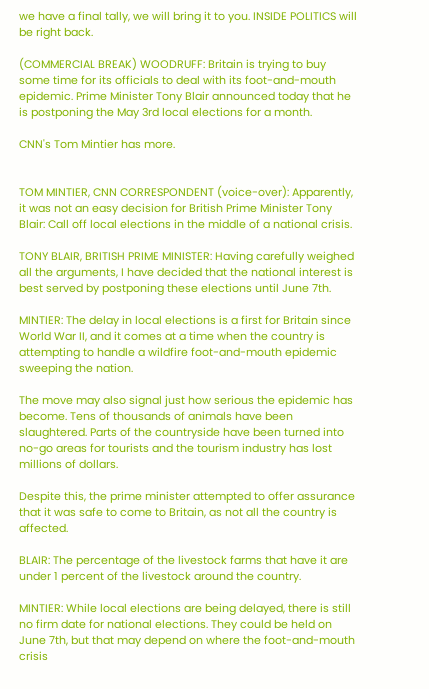we have a final tally, we will bring it to you. INSIDE POLITICS will be right back.

(COMMERCIAL BREAK) WOODRUFF: Britain is trying to buy some time for its officials to deal with its foot-and-mouth epidemic. Prime Minister Tony Blair announced today that he is postponing the May 3rd local elections for a month.

CNN's Tom Mintier has more.


TOM MINTIER, CNN CORRESPONDENT (voice-over): Apparently, it was not an easy decision for British Prime Minister Tony Blair: Call off local elections in the middle of a national crisis.

TONY BLAIR, BRITISH PRIME MINISTER: Having carefully weighed all the arguments, I have decided that the national interest is best served by postponing these elections until June 7th.

MINTIER: The delay in local elections is a first for Britain since World War II, and it comes at a time when the country is attempting to handle a wildfire foot-and-mouth epidemic sweeping the nation.

The move may also signal just how serious the epidemic has become. Tens of thousands of animals have been slaughtered. Parts of the countryside have been turned into no-go areas for tourists and the tourism industry has lost millions of dollars.

Despite this, the prime minister attempted to offer assurance that it was safe to come to Britain, as not all the country is affected.

BLAIR: The percentage of the livestock farms that have it are under 1 percent of the livestock around the country.

MINTIER: While local elections are being delayed, there is still no firm date for national elections. They could be held on June 7th, but that may depend on where the foot-and-mouth crisis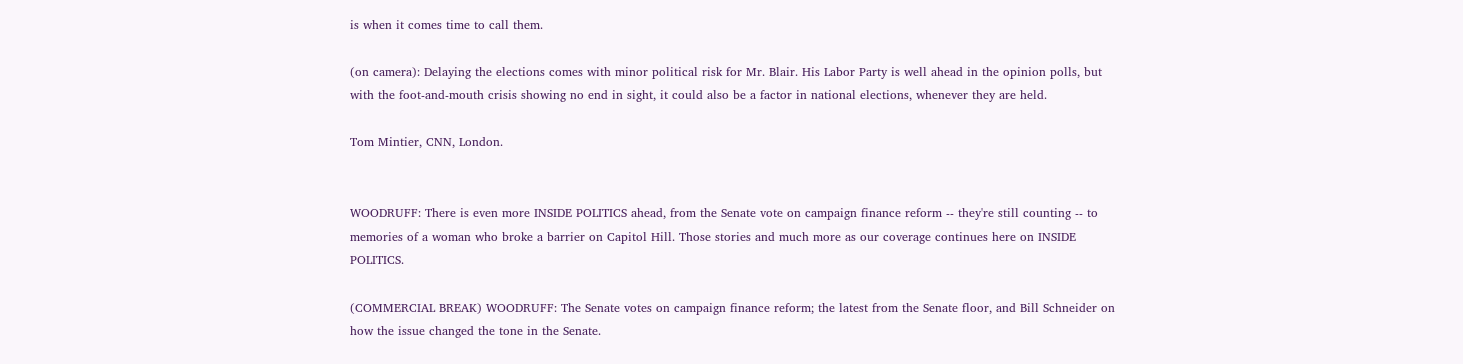is when it comes time to call them.

(on camera): Delaying the elections comes with minor political risk for Mr. Blair. His Labor Party is well ahead in the opinion polls, but with the foot-and-mouth crisis showing no end in sight, it could also be a factor in national elections, whenever they are held.

Tom Mintier, CNN, London.


WOODRUFF: There is even more INSIDE POLITICS ahead, from the Senate vote on campaign finance reform -- they're still counting -- to memories of a woman who broke a barrier on Capitol Hill. Those stories and much more as our coverage continues here on INSIDE POLITICS.

(COMMERCIAL BREAK) WOODRUFF: The Senate votes on campaign finance reform; the latest from the Senate floor, and Bill Schneider on how the issue changed the tone in the Senate.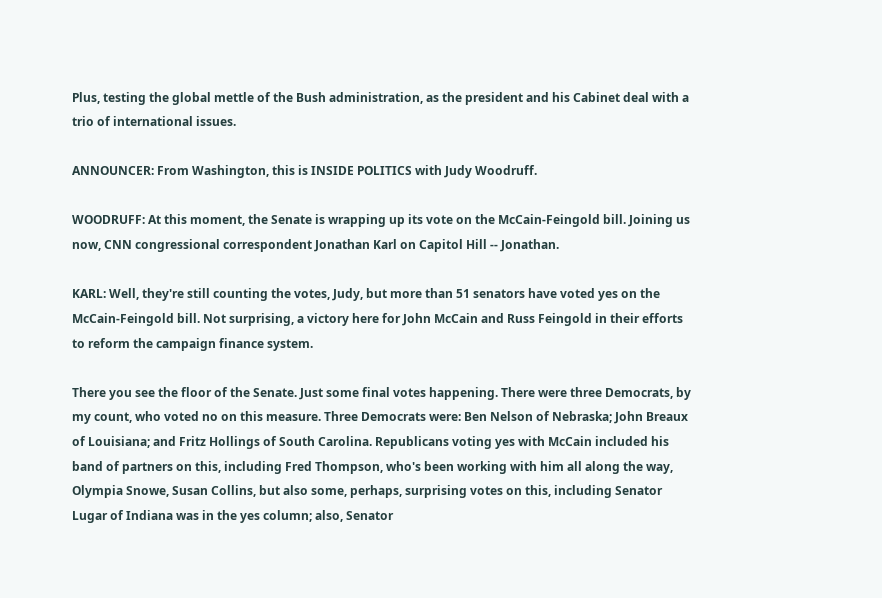Plus, testing the global mettle of the Bush administration, as the president and his Cabinet deal with a trio of international issues.

ANNOUNCER: From Washington, this is INSIDE POLITICS with Judy Woodruff.

WOODRUFF: At this moment, the Senate is wrapping up its vote on the McCain-Feingold bill. Joining us now, CNN congressional correspondent Jonathan Karl on Capitol Hill -- Jonathan.

KARL: Well, they're still counting the votes, Judy, but more than 51 senators have voted yes on the McCain-Feingold bill. Not surprising, a victory here for John McCain and Russ Feingold in their efforts to reform the campaign finance system.

There you see the floor of the Senate. Just some final votes happening. There were three Democrats, by my count, who voted no on this measure. Three Democrats were: Ben Nelson of Nebraska; John Breaux of Louisiana; and Fritz Hollings of South Carolina. Republicans voting yes with McCain included his band of partners on this, including Fred Thompson, who's been working with him all along the way, Olympia Snowe, Susan Collins, but also some, perhaps, surprising votes on this, including Senator Lugar of Indiana was in the yes column; also, Senator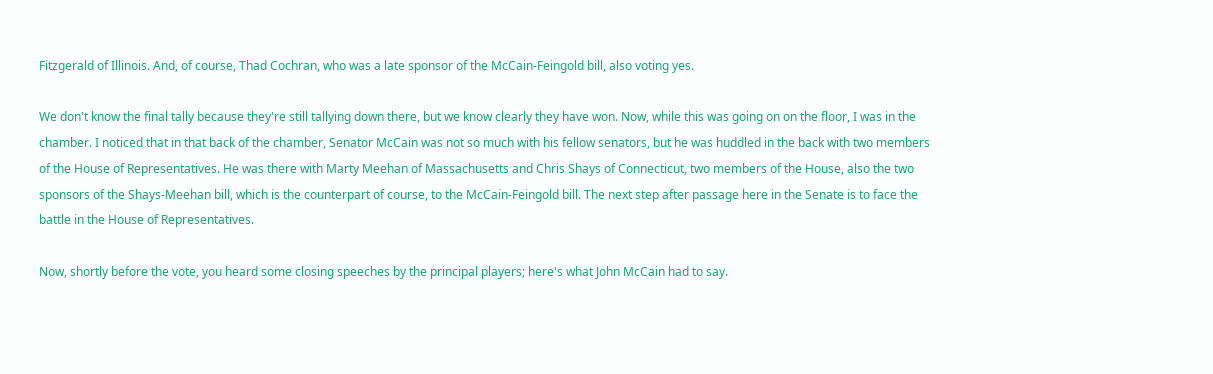Fitzgerald of Illinois. And, of course, Thad Cochran, who was a late sponsor of the McCain-Feingold bill, also voting yes.

We don't know the final tally because they're still tallying down there, but we know clearly they have won. Now, while this was going on on the floor, I was in the chamber. I noticed that in that back of the chamber, Senator McCain was not so much with his fellow senators, but he was huddled in the back with two members of the House of Representatives. He was there with Marty Meehan of Massachusetts and Chris Shays of Connecticut, two members of the House, also the two sponsors of the Shays-Meehan bill, which is the counterpart of course, to the McCain-Feingold bill. The next step after passage here in the Senate is to face the battle in the House of Representatives.

Now, shortly before the vote, you heard some closing speeches by the principal players; here's what John McCain had to say.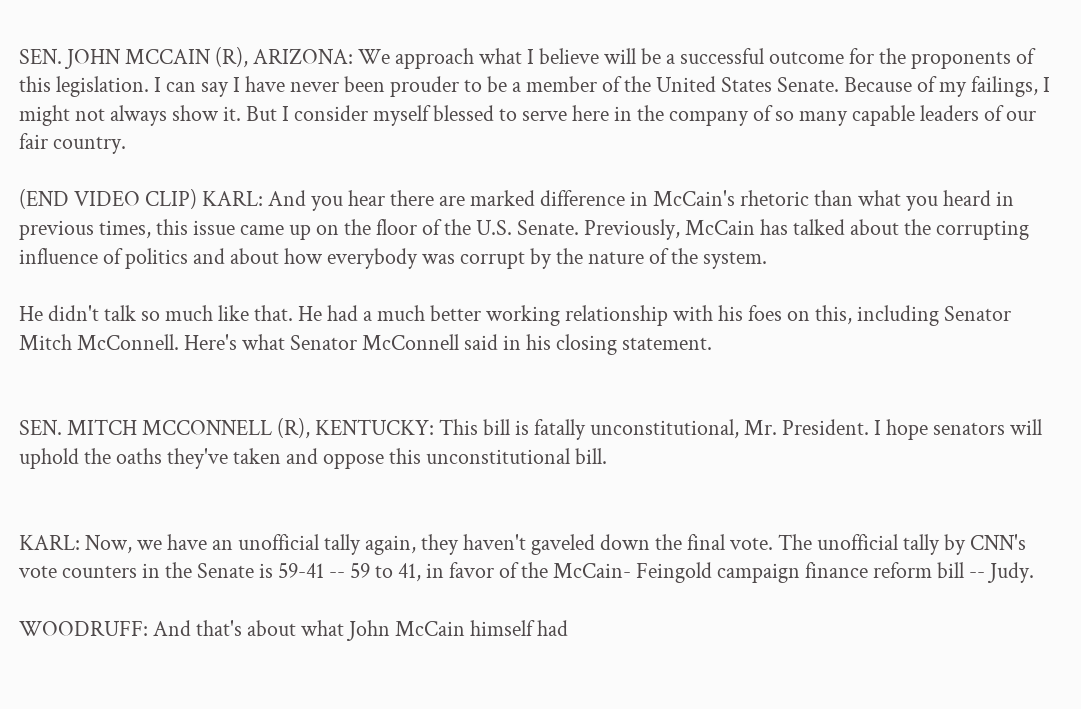SEN. JOHN MCCAIN (R), ARIZONA: We approach what I believe will be a successful outcome for the proponents of this legislation. I can say I have never been prouder to be a member of the United States Senate. Because of my failings, I might not always show it. But I consider myself blessed to serve here in the company of so many capable leaders of our fair country.

(END VIDEO CLIP) KARL: And you hear there are marked difference in McCain's rhetoric than what you heard in previous times, this issue came up on the floor of the U.S. Senate. Previously, McCain has talked about the corrupting influence of politics and about how everybody was corrupt by the nature of the system.

He didn't talk so much like that. He had a much better working relationship with his foes on this, including Senator Mitch McConnell. Here's what Senator McConnell said in his closing statement.


SEN. MITCH MCCONNELL (R), KENTUCKY: This bill is fatally unconstitutional, Mr. President. I hope senators will uphold the oaths they've taken and oppose this unconstitutional bill.


KARL: Now, we have an unofficial tally again, they haven't gaveled down the final vote. The unofficial tally by CNN's vote counters in the Senate is 59-41 -- 59 to 41, in favor of the McCain- Feingold campaign finance reform bill -- Judy.

WOODRUFF: And that's about what John McCain himself had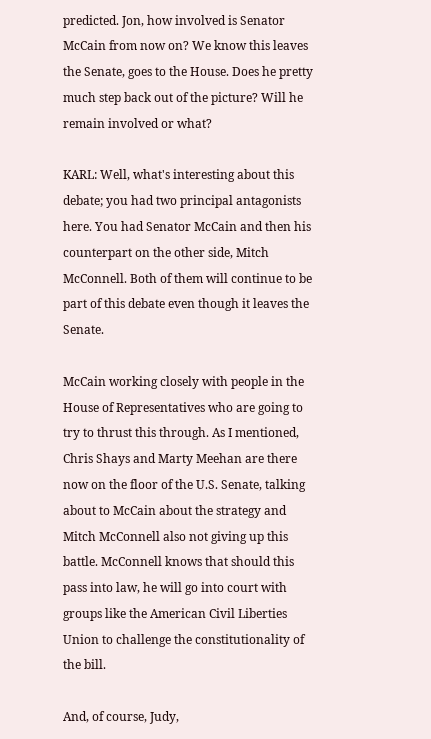predicted. Jon, how involved is Senator McCain from now on? We know this leaves the Senate, goes to the House. Does he pretty much step back out of the picture? Will he remain involved or what?

KARL: Well, what's interesting about this debate; you had two principal antagonists here. You had Senator McCain and then his counterpart on the other side, Mitch McConnell. Both of them will continue to be part of this debate even though it leaves the Senate.

McCain working closely with people in the House of Representatives who are going to try to thrust this through. As I mentioned, Chris Shays and Marty Meehan are there now on the floor of the U.S. Senate, talking about to McCain about the strategy and Mitch McConnell also not giving up this battle. McConnell knows that should this pass into law, he will go into court with groups like the American Civil Liberties Union to challenge the constitutionality of the bill.

And, of course, Judy,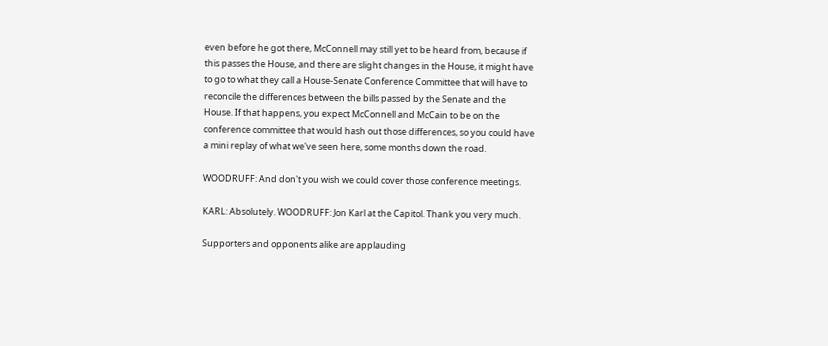even before he got there, McConnell may still yet to be heard from, because if this passes the House, and there are slight changes in the House, it might have to go to what they call a House-Senate Conference Committee that will have to reconcile the differences between the bills passed by the Senate and the House. If that happens, you expect McConnell and McCain to be on the conference committee that would hash out those differences, so you could have a mini replay of what we've seen here, some months down the road.

WOODRUFF: And don't you wish we could cover those conference meetings.

KARL: Absolutely. WOODRUFF: Jon Karl at the Capitol. Thank you very much.

Supporters and opponents alike are applauding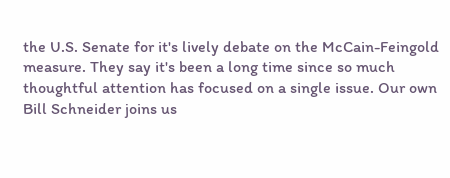the U.S. Senate for it's lively debate on the McCain-Feingold measure. They say it's been a long time since so much thoughtful attention has focused on a single issue. Our own Bill Schneider joins us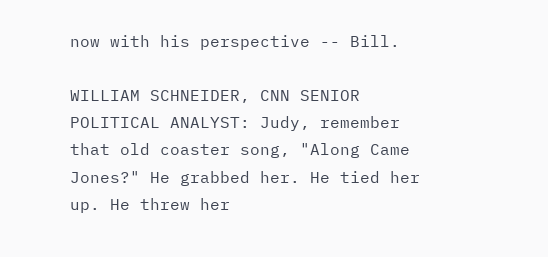now with his perspective -- Bill.

WILLIAM SCHNEIDER, CNN SENIOR POLITICAL ANALYST: Judy, remember that old coaster song, "Along Came Jones?" He grabbed her. He tied her up. He threw her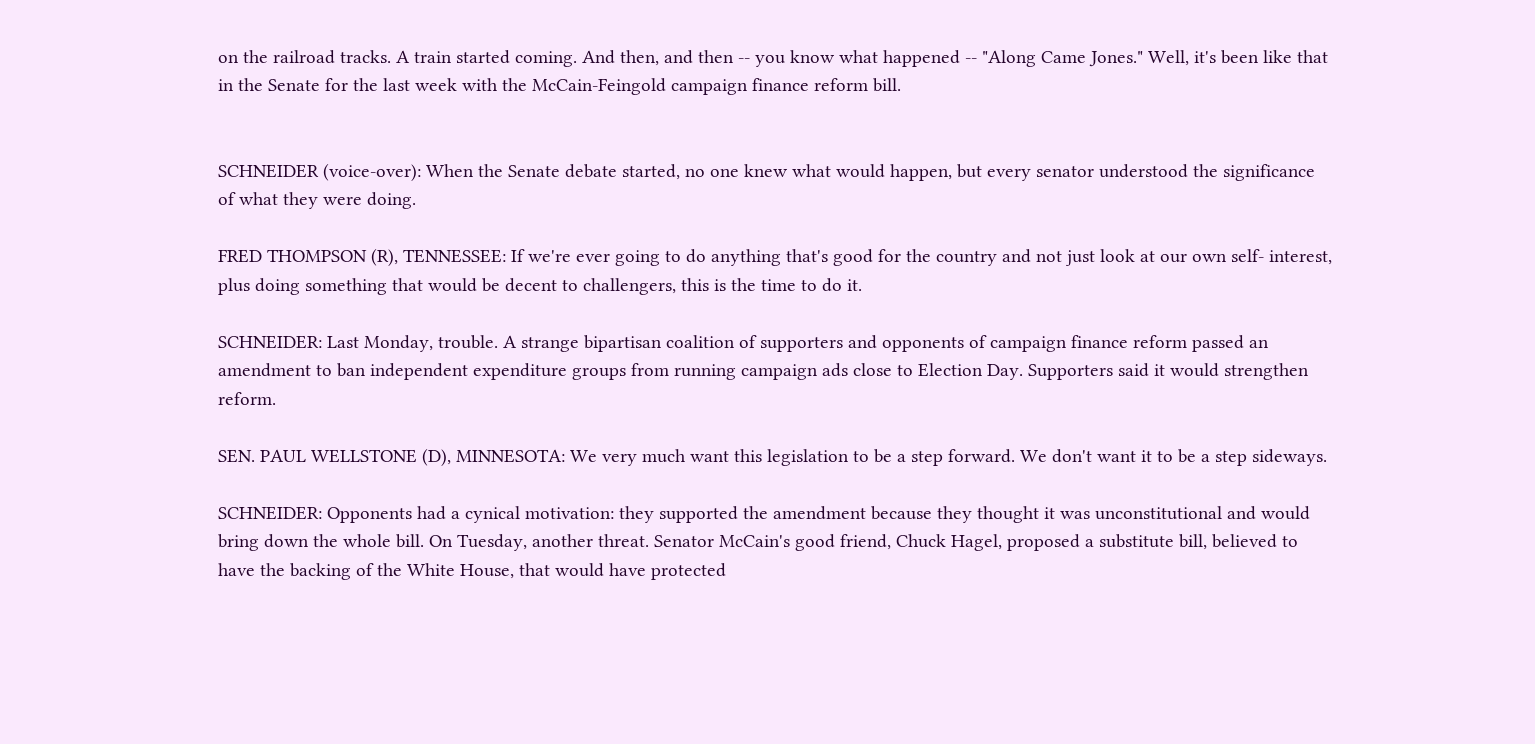on the railroad tracks. A train started coming. And then, and then -- you know what happened -- "Along Came Jones." Well, it's been like that in the Senate for the last week with the McCain-Feingold campaign finance reform bill.


SCHNEIDER (voice-over): When the Senate debate started, no one knew what would happen, but every senator understood the significance of what they were doing.

FRED THOMPSON (R), TENNESSEE: If we're ever going to do anything that's good for the country and not just look at our own self- interest, plus doing something that would be decent to challengers, this is the time to do it.

SCHNEIDER: Last Monday, trouble. A strange bipartisan coalition of supporters and opponents of campaign finance reform passed an amendment to ban independent expenditure groups from running campaign ads close to Election Day. Supporters said it would strengthen reform.

SEN. PAUL WELLSTONE (D), MINNESOTA: We very much want this legislation to be a step forward. We don't want it to be a step sideways.

SCHNEIDER: Opponents had a cynical motivation: they supported the amendment because they thought it was unconstitutional and would bring down the whole bill. On Tuesday, another threat. Senator McCain's good friend, Chuck Hagel, proposed a substitute bill, believed to have the backing of the White House, that would have protected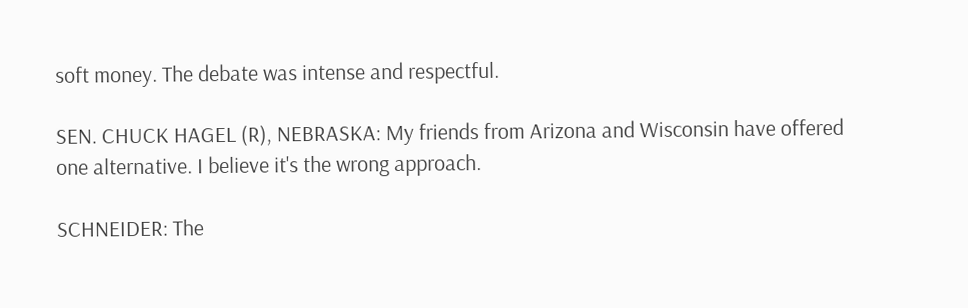soft money. The debate was intense and respectful.

SEN. CHUCK HAGEL (R), NEBRASKA: My friends from Arizona and Wisconsin have offered one alternative. I believe it's the wrong approach.

SCHNEIDER: The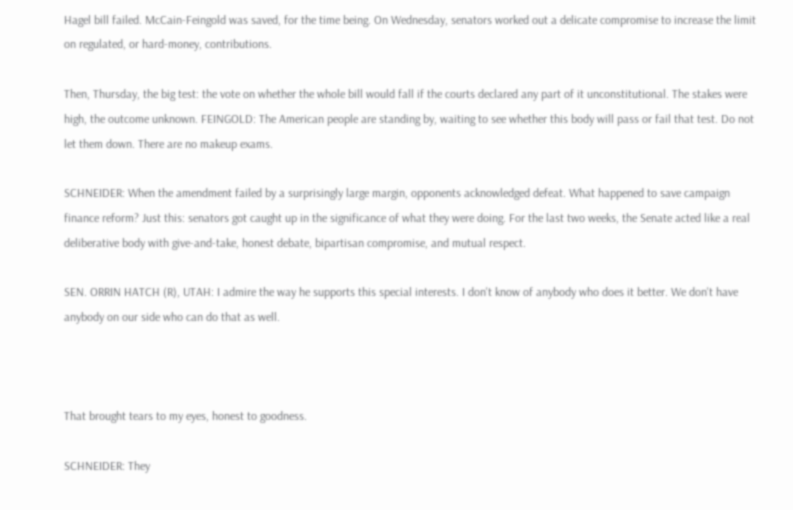Hagel bill failed. McCain-Feingold was saved, for the time being. On Wednesday, senators worked out a delicate compromise to increase the limit on regulated, or hard-money, contributions.

Then, Thursday, the big test: the vote on whether the whole bill would fall if the courts declared any part of it unconstitutional. The stakes were high, the outcome unknown. FEINGOLD: The American people are standing by, waiting to see whether this body will pass or fail that test. Do not let them down. There are no makeup exams.

SCHNEIDER: When the amendment failed by a surprisingly large margin, opponents acknowledged defeat. What happened to save campaign finance reform? Just this: senators got caught up in the significance of what they were doing. For the last two weeks, the Senate acted like a real deliberative body with give-and-take, honest debate, bipartisan compromise, and mutual respect.

SEN. ORRIN HATCH (R), UTAH: I admire the way he supports this special interests. I don't know of anybody who does it better. We don't have anybody on our side who can do that as well.



That brought tears to my eyes, honest to goodness.

SCHNEIDER: They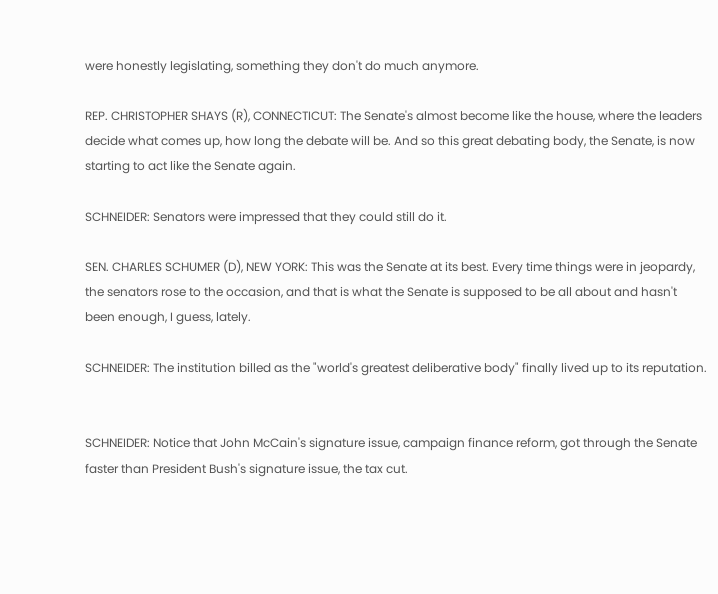were honestly legislating, something they don't do much anymore.

REP. CHRISTOPHER SHAYS (R), CONNECTICUT: The Senate's almost become like the house, where the leaders decide what comes up, how long the debate will be. And so this great debating body, the Senate, is now starting to act like the Senate again.

SCHNEIDER: Senators were impressed that they could still do it.

SEN. CHARLES SCHUMER (D), NEW YORK: This was the Senate at its best. Every time things were in jeopardy, the senators rose to the occasion, and that is what the Senate is supposed to be all about and hasn't been enough, I guess, lately.

SCHNEIDER: The institution billed as the "world's greatest deliberative body" finally lived up to its reputation.


SCHNEIDER: Notice that John McCain's signature issue, campaign finance reform, got through the Senate faster than President Bush's signature issue, the tax cut.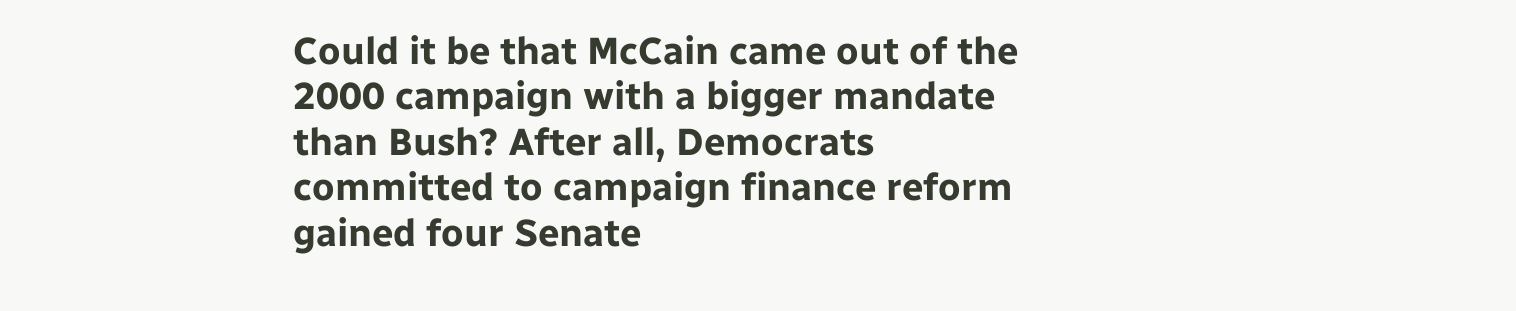Could it be that McCain came out of the 2000 campaign with a bigger mandate than Bush? After all, Democrats committed to campaign finance reform gained four Senate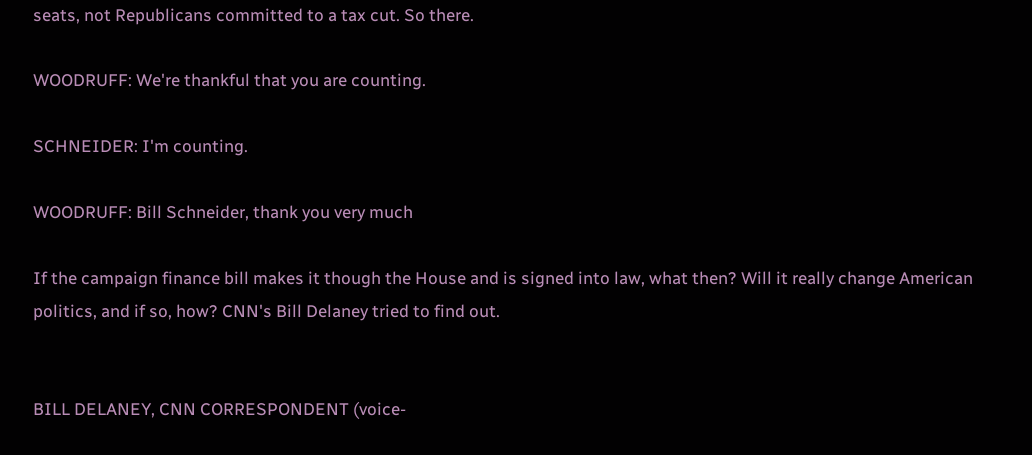seats, not Republicans committed to a tax cut. So there.

WOODRUFF: We're thankful that you are counting.

SCHNEIDER: I'm counting.

WOODRUFF: Bill Schneider, thank you very much

If the campaign finance bill makes it though the House and is signed into law, what then? Will it really change American politics, and if so, how? CNN's Bill Delaney tried to find out.


BILL DELANEY, CNN CORRESPONDENT (voice-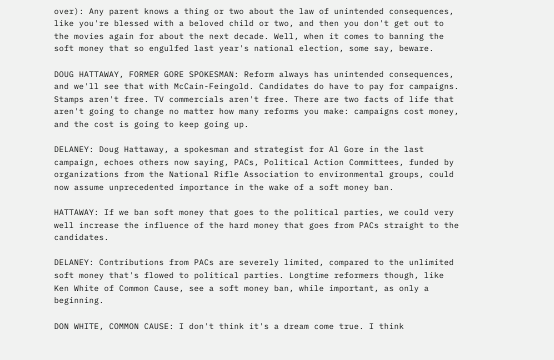over): Any parent knows a thing or two about the law of unintended consequences, like you're blessed with a beloved child or two, and then you don't get out to the movies again for about the next decade. Well, when it comes to banning the soft money that so engulfed last year's national election, some say, beware.

DOUG HATTAWAY, FORMER GORE SPOKESMAN: Reform always has unintended consequences, and we'll see that with McCain-Feingold. Candidates do have to pay for campaigns. Stamps aren't free. TV commercials aren't free. There are two facts of life that aren't going to change no matter how many reforms you make: campaigns cost money, and the cost is going to keep going up.

DELANEY: Doug Hattaway, a spokesman and strategist for Al Gore in the last campaign, echoes others now saying, PACs, Political Action Committees, funded by organizations from the National Rifle Association to environmental groups, could now assume unprecedented importance in the wake of a soft money ban.

HATTAWAY: If we ban soft money that goes to the political parties, we could very well increase the influence of the hard money that goes from PACs straight to the candidates.

DELANEY: Contributions from PACs are severely limited, compared to the unlimited soft money that's flowed to political parties. Longtime reformers though, like Ken White of Common Cause, see a soft money ban, while important, as only a beginning.

DON WHITE, COMMON CAUSE: I don't think it's a dream come true. I think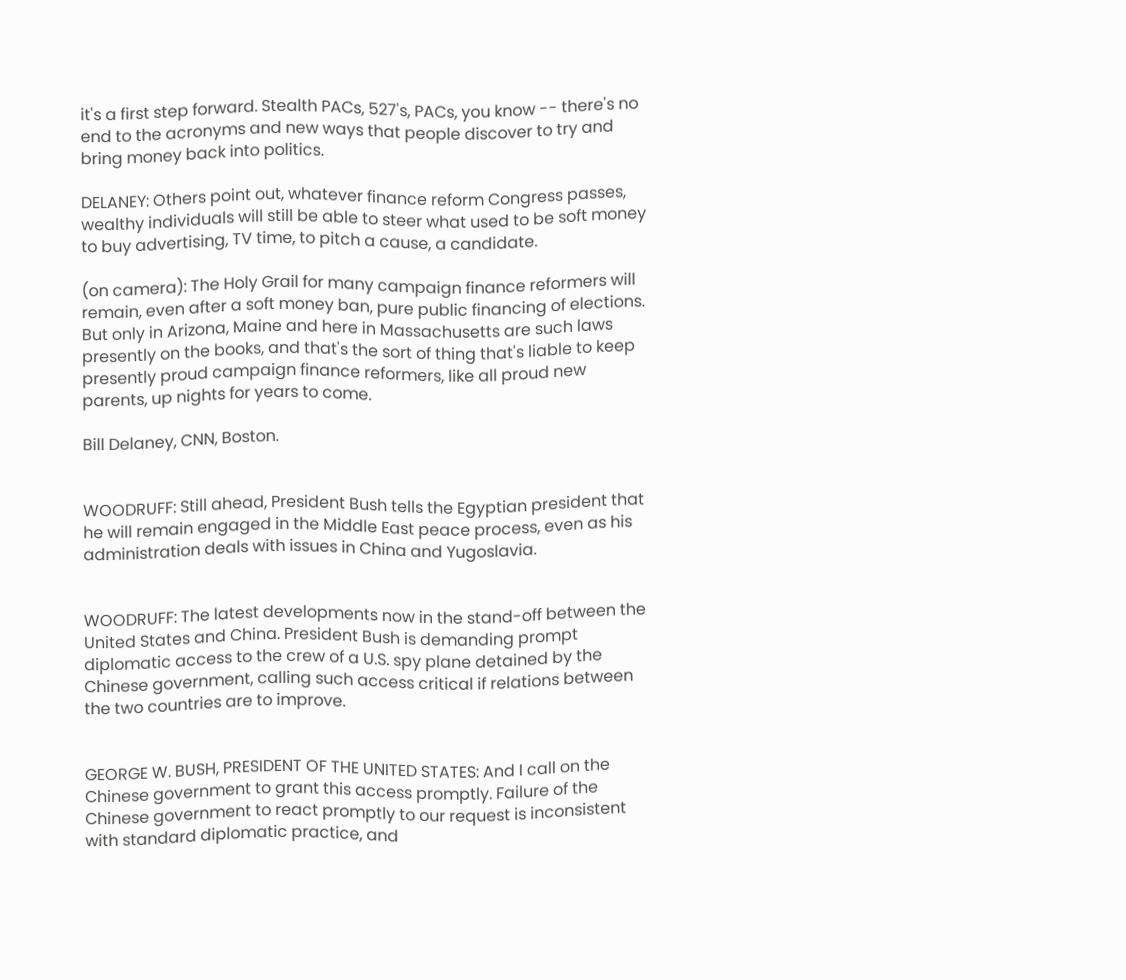it's a first step forward. Stealth PACs, 527's, PACs, you know -- there's no end to the acronyms and new ways that people discover to try and bring money back into politics.

DELANEY: Others point out, whatever finance reform Congress passes, wealthy individuals will still be able to steer what used to be soft money to buy advertising, TV time, to pitch a cause, a candidate.

(on camera): The Holy Grail for many campaign finance reformers will remain, even after a soft money ban, pure public financing of elections. But only in Arizona, Maine and here in Massachusetts are such laws presently on the books, and that's the sort of thing that's liable to keep presently proud campaign finance reformers, like all proud new parents, up nights for years to come.

Bill Delaney, CNN, Boston.


WOODRUFF: Still ahead, President Bush tells the Egyptian president that he will remain engaged in the Middle East peace process, even as his administration deals with issues in China and Yugoslavia.


WOODRUFF: The latest developments now in the stand-off between the United States and China. President Bush is demanding prompt diplomatic access to the crew of a U.S. spy plane detained by the Chinese government, calling such access critical if relations between the two countries are to improve.


GEORGE W. BUSH, PRESIDENT OF THE UNITED STATES: And I call on the Chinese government to grant this access promptly. Failure of the Chinese government to react promptly to our request is inconsistent with standard diplomatic practice, and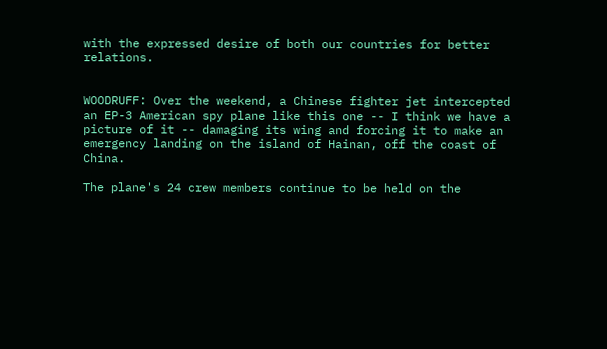with the expressed desire of both our countries for better relations.


WOODRUFF: Over the weekend, a Chinese fighter jet intercepted an EP-3 American spy plane like this one -- I think we have a picture of it -- damaging its wing and forcing it to make an emergency landing on the island of Hainan, off the coast of China.

The plane's 24 crew members continue to be held on the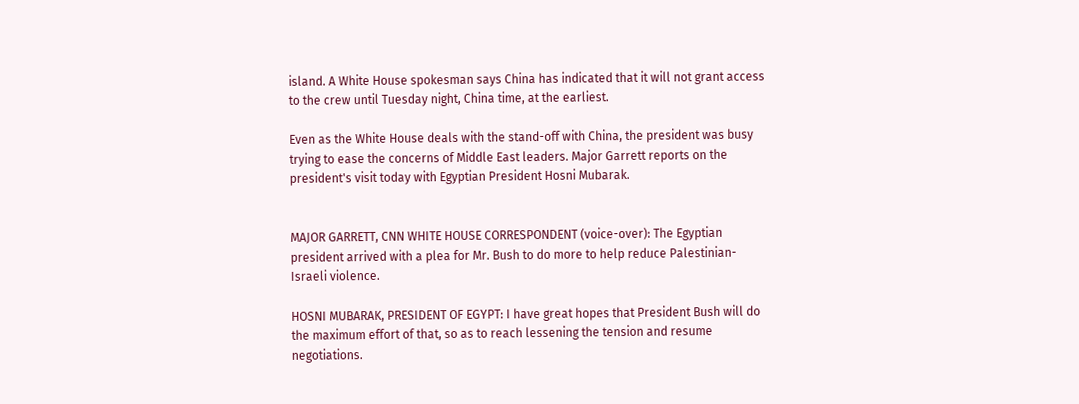island. A White House spokesman says China has indicated that it will not grant access to the crew until Tuesday night, China time, at the earliest.

Even as the White House deals with the stand-off with China, the president was busy trying to ease the concerns of Middle East leaders. Major Garrett reports on the president's visit today with Egyptian President Hosni Mubarak.


MAJOR GARRETT, CNN WHITE HOUSE CORRESPONDENT (voice-over): The Egyptian president arrived with a plea for Mr. Bush to do more to help reduce Palestinian-Israeli violence.

HOSNI MUBARAK, PRESIDENT OF EGYPT: I have great hopes that President Bush will do the maximum effort of that, so as to reach lessening the tension and resume negotiations.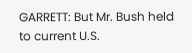GARRETT: But Mr. Bush held to current U.S.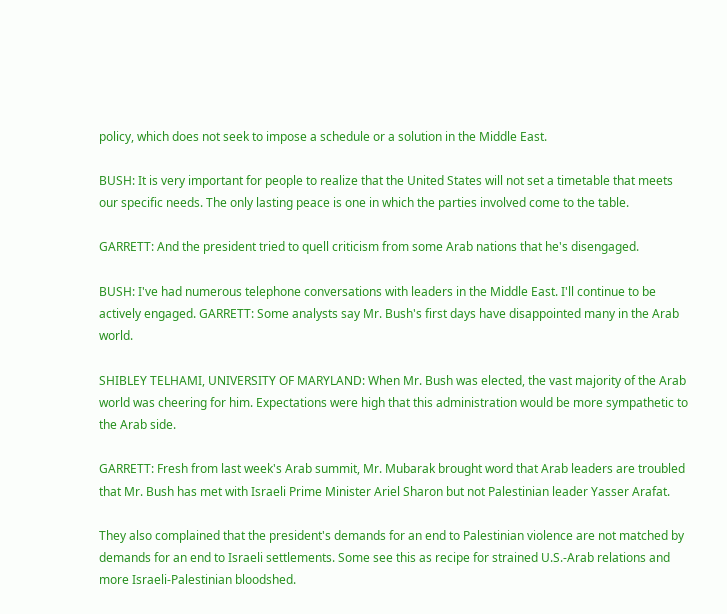policy, which does not seek to impose a schedule or a solution in the Middle East.

BUSH: It is very important for people to realize that the United States will not set a timetable that meets our specific needs. The only lasting peace is one in which the parties involved come to the table.

GARRETT: And the president tried to quell criticism from some Arab nations that he's disengaged.

BUSH: I've had numerous telephone conversations with leaders in the Middle East. I'll continue to be actively engaged. GARRETT: Some analysts say Mr. Bush's first days have disappointed many in the Arab world.

SHIBLEY TELHAMI, UNIVERSITY OF MARYLAND: When Mr. Bush was elected, the vast majority of the Arab world was cheering for him. Expectations were high that this administration would be more sympathetic to the Arab side.

GARRETT: Fresh from last week's Arab summit, Mr. Mubarak brought word that Arab leaders are troubled that Mr. Bush has met with Israeli Prime Minister Ariel Sharon but not Palestinian leader Yasser Arafat.

They also complained that the president's demands for an end to Palestinian violence are not matched by demands for an end to Israeli settlements. Some see this as recipe for strained U.S.-Arab relations and more Israeli-Palestinian bloodshed.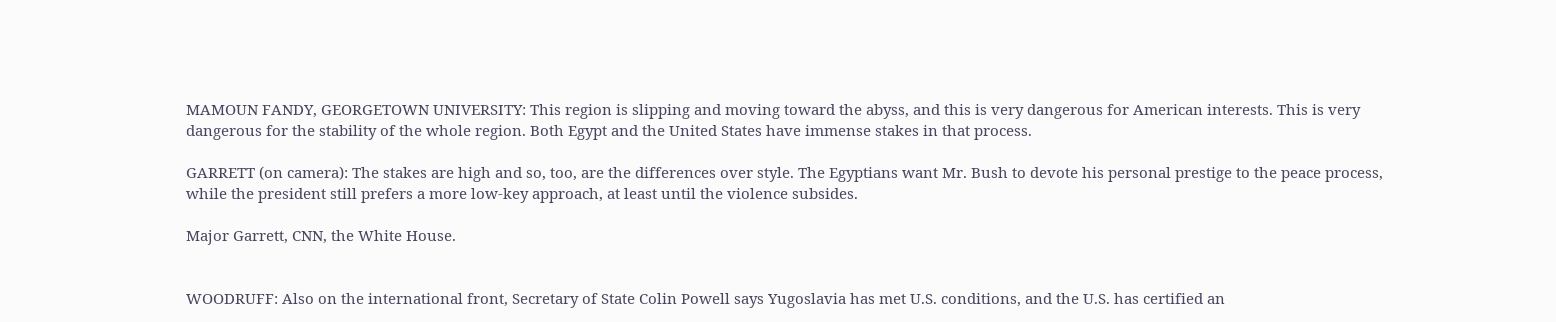MAMOUN FANDY, GEORGETOWN UNIVERSITY: This region is slipping and moving toward the abyss, and this is very dangerous for American interests. This is very dangerous for the stability of the whole region. Both Egypt and the United States have immense stakes in that process.

GARRETT (on camera): The stakes are high and so, too, are the differences over style. The Egyptians want Mr. Bush to devote his personal prestige to the peace process, while the president still prefers a more low-key approach, at least until the violence subsides.

Major Garrett, CNN, the White House.


WOODRUFF: Also on the international front, Secretary of State Colin Powell says Yugoslavia has met U.S. conditions, and the U.S. has certified an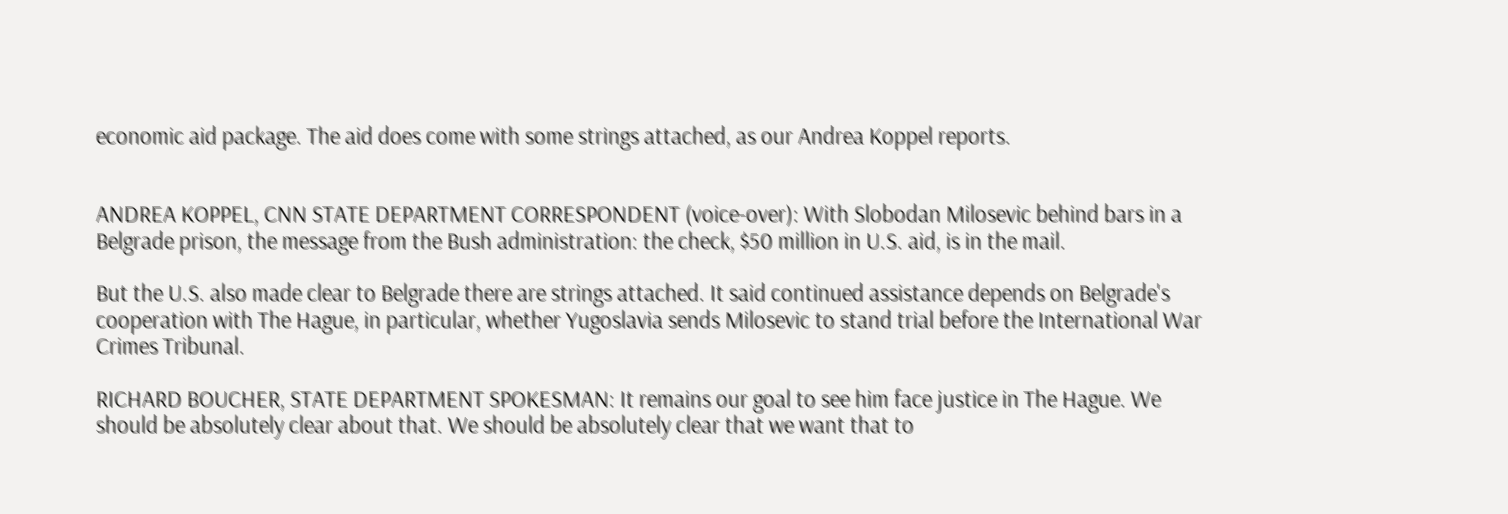economic aid package. The aid does come with some strings attached, as our Andrea Koppel reports.


ANDREA KOPPEL, CNN STATE DEPARTMENT CORRESPONDENT (voice-over): With Slobodan Milosevic behind bars in a Belgrade prison, the message from the Bush administration: the check, $50 million in U.S. aid, is in the mail.

But the U.S. also made clear to Belgrade there are strings attached. It said continued assistance depends on Belgrade's cooperation with The Hague, in particular, whether Yugoslavia sends Milosevic to stand trial before the International War Crimes Tribunal.

RICHARD BOUCHER, STATE DEPARTMENT SPOKESMAN: It remains our goal to see him face justice in The Hague. We should be absolutely clear about that. We should be absolutely clear that we want that to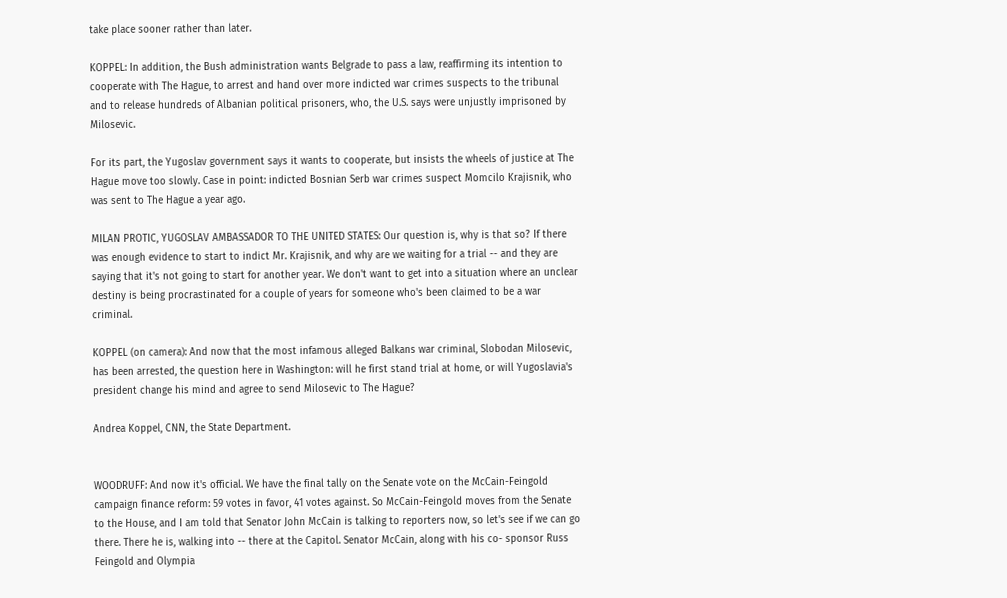take place sooner rather than later.

KOPPEL: In addition, the Bush administration wants Belgrade to pass a law, reaffirming its intention to cooperate with The Hague, to arrest and hand over more indicted war crimes suspects to the tribunal and to release hundreds of Albanian political prisoners, who, the U.S. says were unjustly imprisoned by Milosevic.

For its part, the Yugoslav government says it wants to cooperate, but insists the wheels of justice at The Hague move too slowly. Case in point: indicted Bosnian Serb war crimes suspect Momcilo Krajisnik, who was sent to The Hague a year ago.

MILAN PROTIC, YUGOSLAV AMBASSADOR TO THE UNITED STATES: Our question is, why is that so? If there was enough evidence to start to indict Mr. Krajisnik, and why are we waiting for a trial -- and they are saying that it's not going to start for another year. We don't want to get into a situation where an unclear destiny is being procrastinated for a couple of years for someone who's been claimed to be a war criminal.

KOPPEL (on camera): And now that the most infamous alleged Balkans war criminal, Slobodan Milosevic, has been arrested, the question here in Washington: will he first stand trial at home, or will Yugoslavia's president change his mind and agree to send Milosevic to The Hague?

Andrea Koppel, CNN, the State Department.


WOODRUFF: And now it's official. We have the final tally on the Senate vote on the McCain-Feingold campaign finance reform: 59 votes in favor, 41 votes against. So McCain-Feingold moves from the Senate to the House, and I am told that Senator John McCain is talking to reporters now, so let's see if we can go there. There he is, walking into -- there at the Capitol. Senator McCain, along with his co- sponsor Russ Feingold and Olympia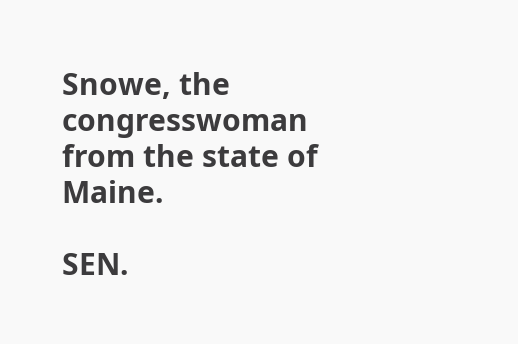Snowe, the congresswoman from the state of Maine.

SEN.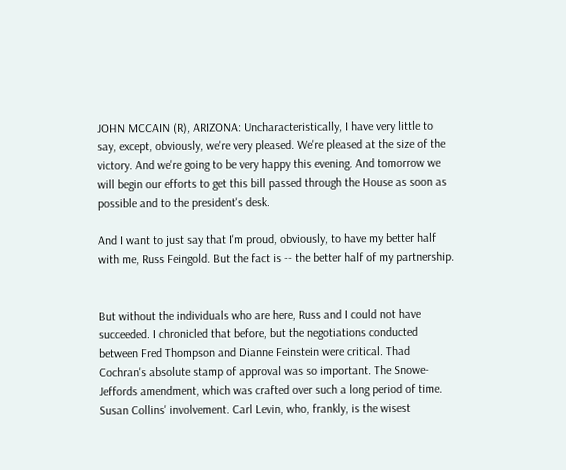JOHN MCCAIN (R), ARIZONA: Uncharacteristically, I have very little to say, except, obviously, we're very pleased. We're pleased at the size of the victory. And we're going to be very happy this evening. And tomorrow we will begin our efforts to get this bill passed through the House as soon as possible and to the president's desk.

And I want to just say that I'm proud, obviously, to have my better half with me, Russ Feingold. But the fact is -- the better half of my partnership.


But without the individuals who are here, Russ and I could not have succeeded. I chronicled that before, but the negotiations conducted between Fred Thompson and Dianne Feinstein were critical. Thad Cochran's absolute stamp of approval was so important. The Snowe-Jeffords amendment, which was crafted over such a long period of time. Susan Collins' involvement. Carl Levin, who, frankly, is the wisest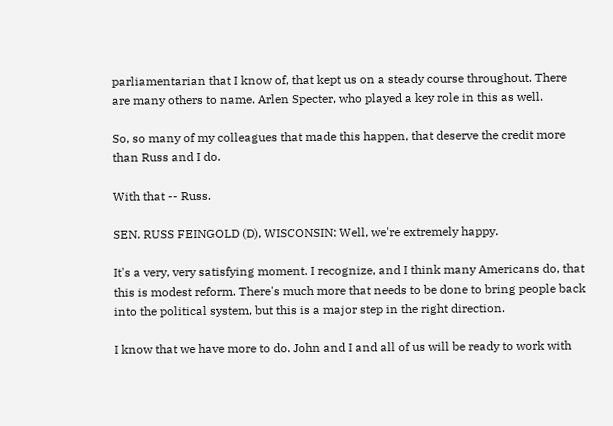parliamentarian that I know of, that kept us on a steady course throughout. There are many others to name. Arlen Specter, who played a key role in this as well.

So, so many of my colleagues that made this happen, that deserve the credit more than Russ and I do.

With that -- Russ.

SEN. RUSS FEINGOLD (D), WISCONSIN: Well, we're extremely happy.

It's a very, very satisfying moment. I recognize, and I think many Americans do, that this is modest reform. There's much more that needs to be done to bring people back into the political system, but this is a major step in the right direction.

I know that we have more to do. John and I and all of us will be ready to work with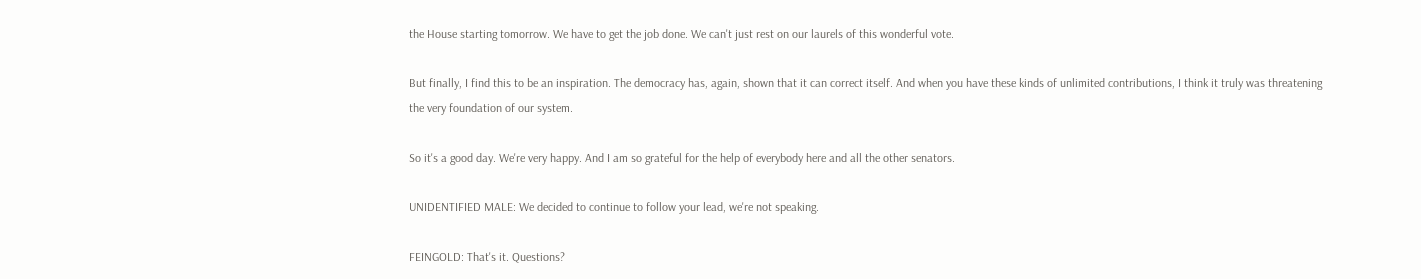the House starting tomorrow. We have to get the job done. We can't just rest on our laurels of this wonderful vote.

But finally, I find this to be an inspiration. The democracy has, again, shown that it can correct itself. And when you have these kinds of unlimited contributions, I think it truly was threatening the very foundation of our system.

So it's a good day. We're very happy. And I am so grateful for the help of everybody here and all the other senators.

UNIDENTIFIED MALE: We decided to continue to follow your lead, we're not speaking.

FEINGOLD: That's it. Questions?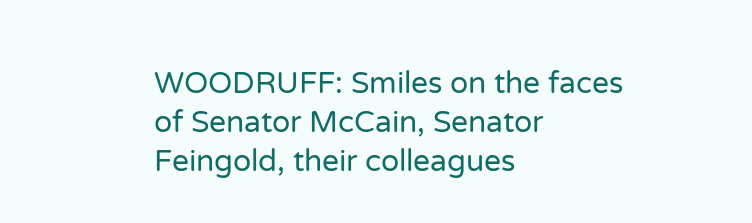WOODRUFF: Smiles on the faces of Senator McCain, Senator Feingold, their colleagues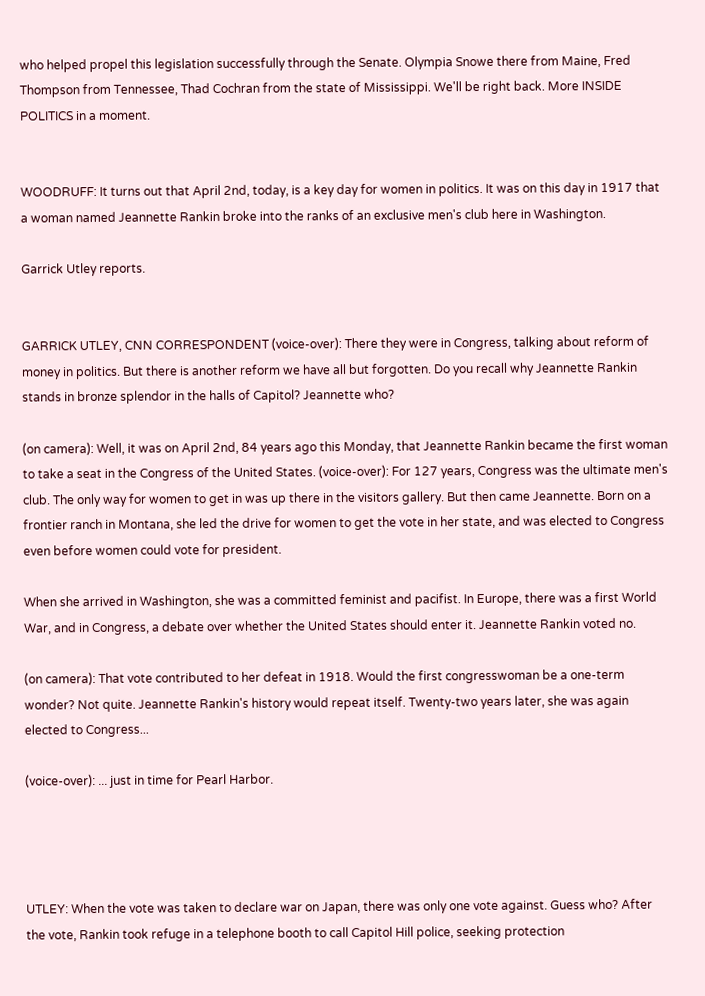who helped propel this legislation successfully through the Senate. Olympia Snowe there from Maine, Fred Thompson from Tennessee, Thad Cochran from the state of Mississippi. We'll be right back. More INSIDE POLITICS in a moment.


WOODRUFF: It turns out that April 2nd, today, is a key day for women in politics. It was on this day in 1917 that a woman named Jeannette Rankin broke into the ranks of an exclusive men's club here in Washington.

Garrick Utley reports.


GARRICK UTLEY, CNN CORRESPONDENT (voice-over): There they were in Congress, talking about reform of money in politics. But there is another reform we have all but forgotten. Do you recall why Jeannette Rankin stands in bronze splendor in the halls of Capitol? Jeannette who?

(on camera): Well, it was on April 2nd, 84 years ago this Monday, that Jeannette Rankin became the first woman to take a seat in the Congress of the United States. (voice-over): For 127 years, Congress was the ultimate men's club. The only way for women to get in was up there in the visitors gallery. But then came Jeannette. Born on a frontier ranch in Montana, she led the drive for women to get the vote in her state, and was elected to Congress even before women could vote for president.

When she arrived in Washington, she was a committed feminist and pacifist. In Europe, there was a first World War, and in Congress, a debate over whether the United States should enter it. Jeannette Rankin voted no.

(on camera): That vote contributed to her defeat in 1918. Would the first congresswoman be a one-term wonder? Not quite. Jeannette Rankin's history would repeat itself. Twenty-two years later, she was again elected to Congress...

(voice-over): ... just in time for Pearl Harbor.




UTLEY: When the vote was taken to declare war on Japan, there was only one vote against. Guess who? After the vote, Rankin took refuge in a telephone booth to call Capitol Hill police, seeking protection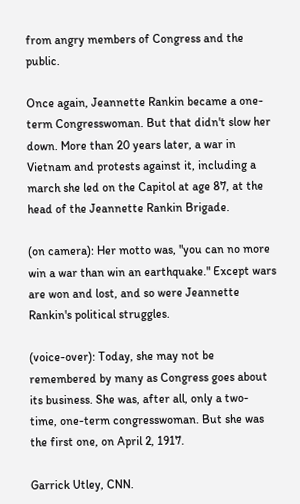from angry members of Congress and the public.

Once again, Jeannette Rankin became a one-term Congresswoman. But that didn't slow her down. More than 20 years later, a war in Vietnam and protests against it, including a march she led on the Capitol at age 87, at the head of the Jeannette Rankin Brigade.

(on camera): Her motto was, "you can no more win a war than win an earthquake." Except wars are won and lost, and so were Jeannette Rankin's political struggles.

(voice-over): Today, she may not be remembered by many as Congress goes about its business. She was, after all, only a two- time, one-term congresswoman. But she was the first one, on April 2, 1917.

Garrick Utley, CNN.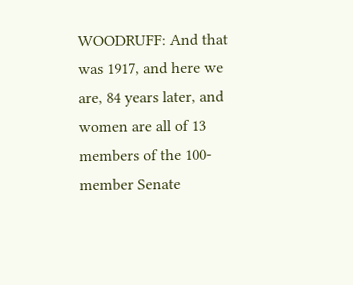WOODRUFF: And that was 1917, and here we are, 84 years later, and women are all of 13 members of the 100-member Senate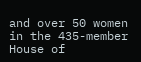and over 50 women in the 435-member House of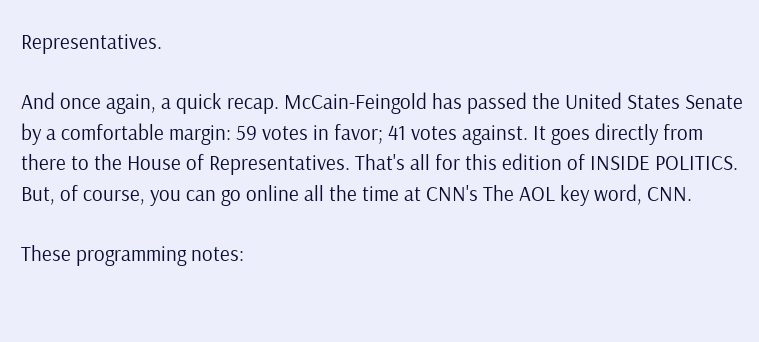Representatives.

And once again, a quick recap. McCain-Feingold has passed the United States Senate by a comfortable margin: 59 votes in favor; 41 votes against. It goes directly from there to the House of Representatives. That's all for this edition of INSIDE POLITICS. But, of course, you can go online all the time at CNN's The AOL key word, CNN.

These programming notes: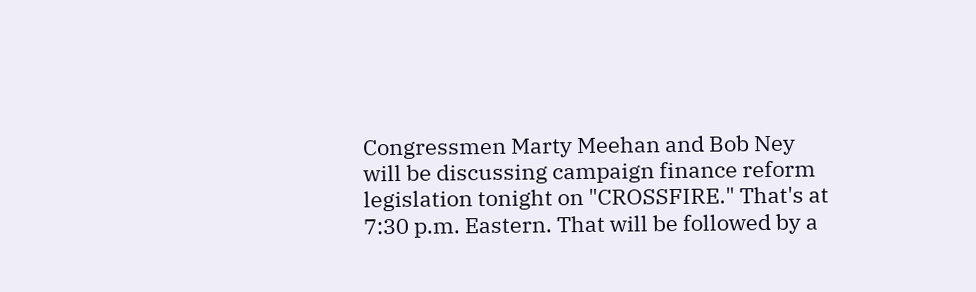Congressmen Marty Meehan and Bob Ney will be discussing campaign finance reform legislation tonight on "CROSSFIRE." That's at 7:30 p.m. Eastern. That will be followed by a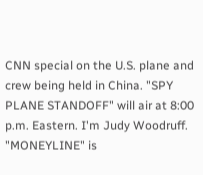CNN special on the U.S. plane and crew being held in China. "SPY PLANE STANDOFF" will air at 8:00 p.m. Eastern. I'm Judy Woodruff. "MONEYLINE" is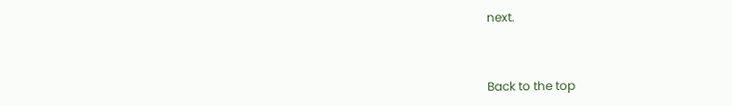next.



Back to the top